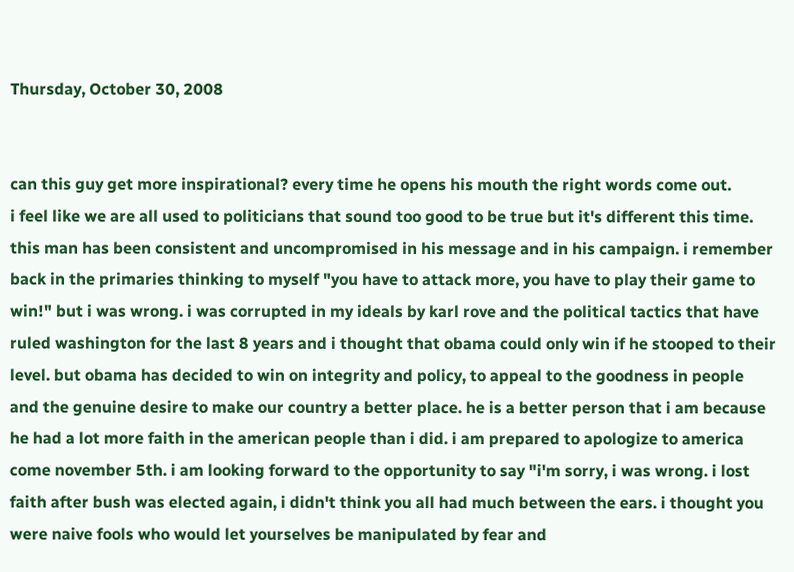Thursday, October 30, 2008


can this guy get more inspirational? every time he opens his mouth the right words come out.
i feel like we are all used to politicians that sound too good to be true but it's different this time. this man has been consistent and uncompromised in his message and in his campaign. i remember back in the primaries thinking to myself "you have to attack more, you have to play their game to win!" but i was wrong. i was corrupted in my ideals by karl rove and the political tactics that have ruled washington for the last 8 years and i thought that obama could only win if he stooped to their level. but obama has decided to win on integrity and policy, to appeal to the goodness in people and the genuine desire to make our country a better place. he is a better person that i am because he had a lot more faith in the american people than i did. i am prepared to apologize to america come november 5th. i am looking forward to the opportunity to say "i'm sorry, i was wrong. i lost faith after bush was elected again, i didn't think you all had much between the ears. i thought you were naive fools who would let yourselves be manipulated by fear and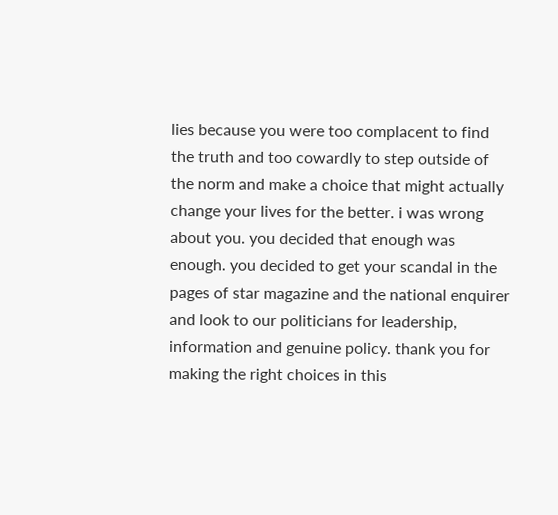lies because you were too complacent to find the truth and too cowardly to step outside of the norm and make a choice that might actually change your lives for the better. i was wrong about you. you decided that enough was enough. you decided to get your scandal in the pages of star magazine and the national enquirer and look to our politicians for leadership, information and genuine policy. thank you for making the right choices in this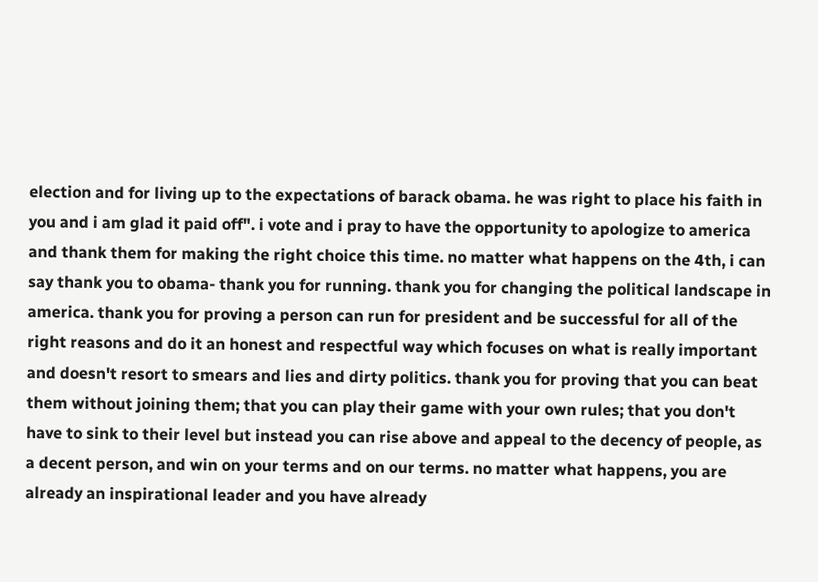election and for living up to the expectations of barack obama. he was right to place his faith in you and i am glad it paid off". i vote and i pray to have the opportunity to apologize to america and thank them for making the right choice this time. no matter what happens on the 4th, i can say thank you to obama- thank you for running. thank you for changing the political landscape in america. thank you for proving a person can run for president and be successful for all of the right reasons and do it an honest and respectful way which focuses on what is really important and doesn't resort to smears and lies and dirty politics. thank you for proving that you can beat them without joining them; that you can play their game with your own rules; that you don't have to sink to their level but instead you can rise above and appeal to the decency of people, as a decent person, and win on your terms and on our terms. no matter what happens, you are already an inspirational leader and you have already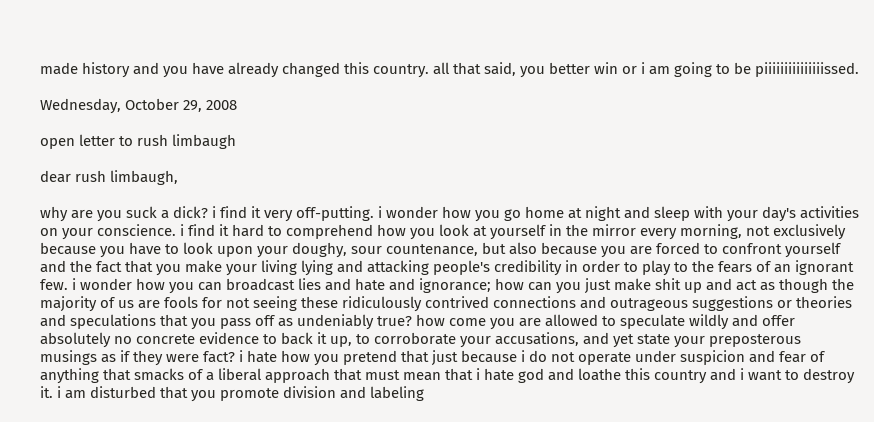made history and you have already changed this country. all that said, you better win or i am going to be piiiiiiiiiiiiiiissed.

Wednesday, October 29, 2008

open letter to rush limbaugh

dear rush limbaugh,

why are you suck a dick? i find it very off-putting. i wonder how you go home at night and sleep with your day's activities on your conscience. i find it hard to comprehend how you look at yourself in the mirror every morning, not exclusively because you have to look upon your doughy, sour countenance, but also because you are forced to confront yourself and the fact that you make your living lying and attacking people's credibility in order to play to the fears of an ignorant few. i wonder how you can broadcast lies and hate and ignorance; how can you just make shit up and act as though the majority of us are fools for not seeing these ridiculously contrived connections and outrageous suggestions or theories and speculations that you pass off as undeniably true? how come you are allowed to speculate wildly and offer absolutely no concrete evidence to back it up, to corroborate your accusations, and yet state your preposterous musings as if they were fact? i hate how you pretend that just because i do not operate under suspicion and fear of anything that smacks of a liberal approach that must mean that i hate god and loathe this country and i want to destroy it. i am disturbed that you promote division and labeling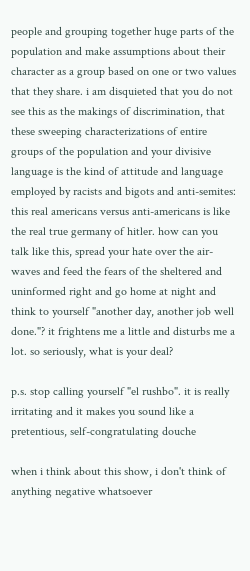people and grouping together huge parts of the population and make assumptions about their character as a group based on one or two values that they share. i am disquieted that you do not see this as the makings of discrimination, that these sweeping characterizations of entire groups of the population and your divisive language is the kind of attitude and language employed by racists and bigots and anti-semites: this real americans versus anti-americans is like the real true germany of hitler. how can you talk like this, spread your hate over the air-waves and feed the fears of the sheltered and uninformed right and go home at night and think to yourself "another day, another job well done."? it frightens me a little and disturbs me a lot. so seriously, what is your deal?

p.s. stop calling yourself "el rushbo". it is really irritating and it makes you sound like a pretentious, self-congratulating douche

when i think about this show, i don't think of anything negative whatsoever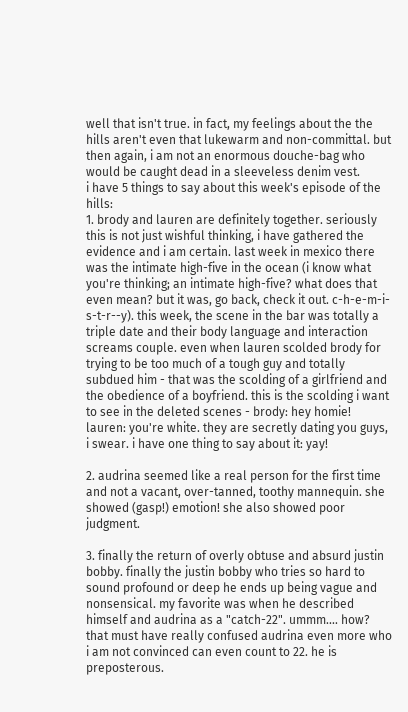well that isn't true. in fact, my feelings about the the hills aren't even that lukewarm and non-committal. but then again, i am not an enormous douche-bag who would be caught dead in a sleeveless denim vest.
i have 5 things to say about this week's episode of the hills:
1. brody and lauren are definitely together. seriously this is not just wishful thinking, i have gathered the evidence and i am certain. last week in mexico there was the intimate high-five in the ocean (i know what you're thinking; an intimate high-five? what does that even mean? but it was, go back, check it out. c-h-e-m-i-s-t-r--y). this week, the scene in the bar was totally a triple date and their body language and interaction screams couple. even when lauren scolded brody for trying to be too much of a tough guy and totally subdued him - that was the scolding of a girlfriend and the obedience of a boyfriend. this is the scolding i want to see in the deleted scenes - brody: hey homie! lauren: you're white. they are secretly dating you guys, i swear. i have one thing to say about it: yay!

2. audrina seemed like a real person for the first time and not a vacant, over-tanned, toothy mannequin. she showed (gasp!) emotion! she also showed poor judgment.

3. finally the return of overly obtuse and absurd justin bobby. finally the justin bobby who tries so hard to sound profound or deep he ends up being vague and nonsensical. my favorite was when he described himself and audrina as a "catch-22". ummm.... how? that must have really confused audrina even more who i am not convinced can even count to 22. he is preposterous.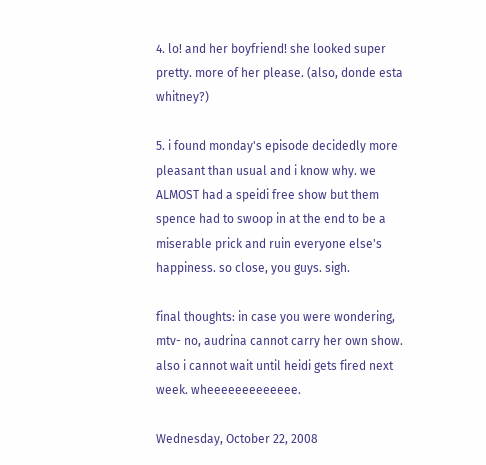4. lo! and her boyfriend! she looked super pretty. more of her please. (also, donde esta whitney?)

5. i found monday's episode decidedly more pleasant than usual and i know why. we ALMOST had a speidi free show but them spence had to swoop in at the end to be a miserable prick and ruin everyone else's happiness. so close, you guys. sigh.

final thoughts: in case you were wondering, mtv- no, audrina cannot carry her own show. also i cannot wait until heidi gets fired next week. wheeeeeeeeeeeee.

Wednesday, October 22, 2008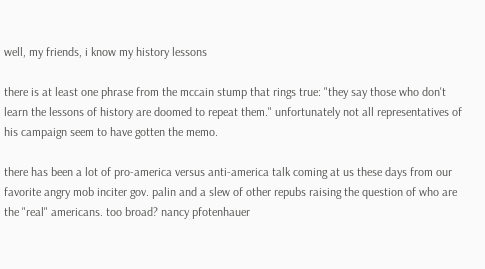well, my friends, i know my history lessons

there is at least one phrase from the mccain stump that rings true: "they say those who don't learn the lessons of history are doomed to repeat them." unfortunately not all representatives of his campaign seem to have gotten the memo.

there has been a lot of pro-america versus anti-america talk coming at us these days from our favorite angry mob inciter gov. palin and a slew of other repubs raising the question of who are the "real" americans. too broad? nancy pfotenhauer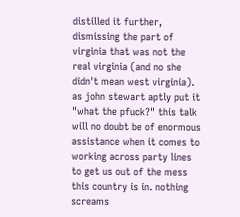distilled it further, dismissing the part of virginia that was not the real virginia (and no she didn't mean west virginia). as john stewart aptly put it "what the pfuck?" this talk will no doubt be of enormous assistance when it comes to working across party lines to get us out of the mess this country is in. nothing screams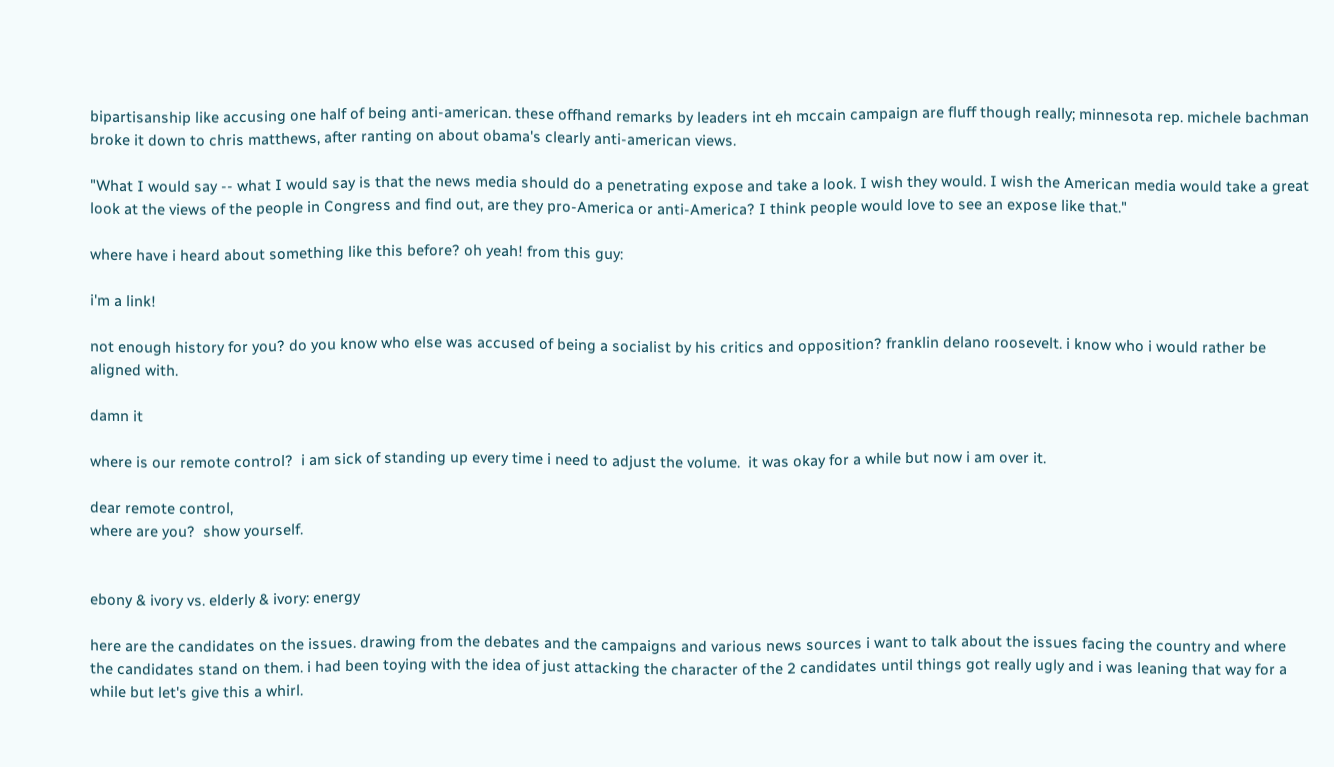bipartisanship like accusing one half of being anti-american. these offhand remarks by leaders int eh mccain campaign are fluff though really; minnesota rep. michele bachman broke it down to chris matthews, after ranting on about obama's clearly anti-american views.

"What I would say -- what I would say is that the news media should do a penetrating expose and take a look. I wish they would. I wish the American media would take a great look at the views of the people in Congress and find out, are they pro-America or anti-America? I think people would love to see an expose like that."

where have i heard about something like this before? oh yeah! from this guy:

i'm a link!

not enough history for you? do you know who else was accused of being a socialist by his critics and opposition? franklin delano roosevelt. i know who i would rather be aligned with.

damn it

where is our remote control?  i am sick of standing up every time i need to adjust the volume.  it was okay for a while but now i am over it.

dear remote control,
where are you?  show yourself.


ebony & ivory vs. elderly & ivory: energy

here are the candidates on the issues. drawing from the debates and the campaigns and various news sources i want to talk about the issues facing the country and where the candidates stand on them. i had been toying with the idea of just attacking the character of the 2 candidates until things got really ugly and i was leaning that way for a while but let's give this a whirl.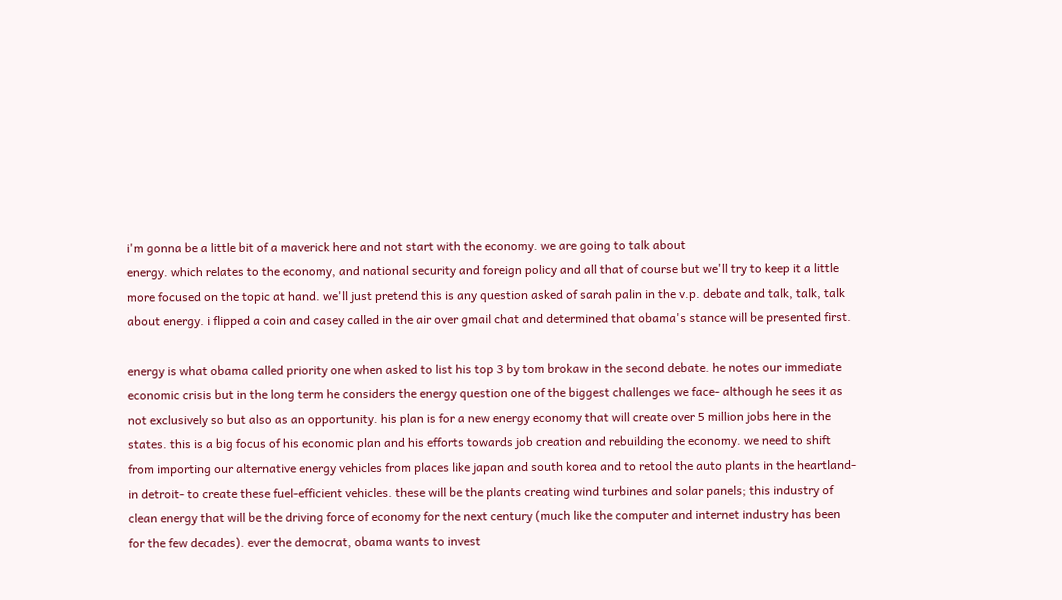i'm gonna be a little bit of a maverick here and not start with the economy. we are going to talk about
energy. which relates to the economy, and national security and foreign policy and all that of course but we'll try to keep it a little more focused on the topic at hand. we'll just pretend this is any question asked of sarah palin in the v.p. debate and talk, talk, talk about energy. i flipped a coin and casey called in the air over gmail chat and determined that obama's stance will be presented first.

energy is what obama called priority one when asked to list his top 3 by tom brokaw in the second debate. he notes our immediate economic crisis but in the long term he considers the energy question one of the biggest challenges we face- although he sees it as not exclusively so but also as an opportunity. his plan is for a new energy economy that will create over 5 million jobs here in the states. this is a big focus of his economic plan and his efforts towards job creation and rebuilding the economy. we need to shift from importing our alternative energy vehicles from places like japan and south korea and to retool the auto plants in the heartland- in detroit- to create these fuel-efficient vehicles. these will be the plants creating wind turbines and solar panels; this industry of clean energy that will be the driving force of economy for the next century (much like the computer and internet industry has been for the few decades). ever the democrat, obama wants to invest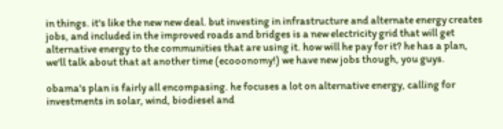in things. it's like the new new deal. but investing in infrastructure and alternate energy creates jobs, and included in the improved roads and bridges is a new electricity grid that will get alternative energy to the communities that are using it. how will he pay for it? he has a plan, we'll talk about that at another time (ecooonomy!) we have new jobs though, you guys.

obama's plan is fairly all encompasing. he focuses a lot on alternative energy, calling for investments in solar, wind, biodiesel and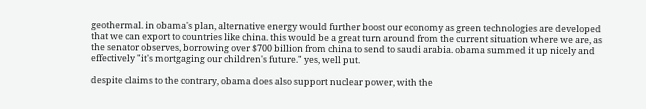geothermal. in obama's plan, alternative energy would further boost our economy as green technologies are developed that we can export to countries like china. this would be a great turn around from the current situation where we are, as the senator observes, borrowing over $700 billion from china to send to saudi arabia. obama summed it up nicely and effectively "it's mortgaging our children's future." yes, well put.

despite claims to the contrary, obama does also support nuclear power, with the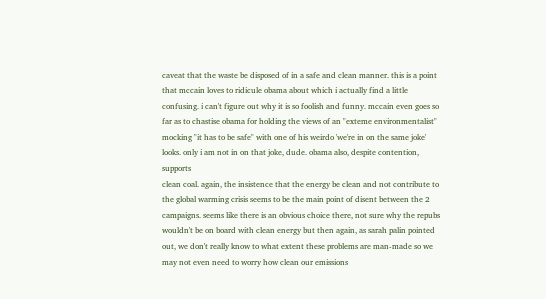caveat that the waste be disposed of in a safe and clean manner. this is a point that mccain loves to ridicule obama about which i actually find a little confusing. i can't figure out why it is so foolish and funny. mccain even goes so far as to chastise obama for holding the views of an "exteme environmentalist" mocking "it has to be safe" with one of his weirdo 'we're in on the same joke' looks. only i am not in on that joke, dude. obama also, despite contention, supports
clean coal. again, the insistence that the energy be clean and not contribute to the global warming crisis seems to be the main point of disent between the 2 campaigns. seems like there is an obvious choice there, not sure why the repubs wouldn't be on board with clean energy but then again, as sarah palin pointed out, we don't really know to what extent these problems are man-made so we may not even need to worry how clean our emissions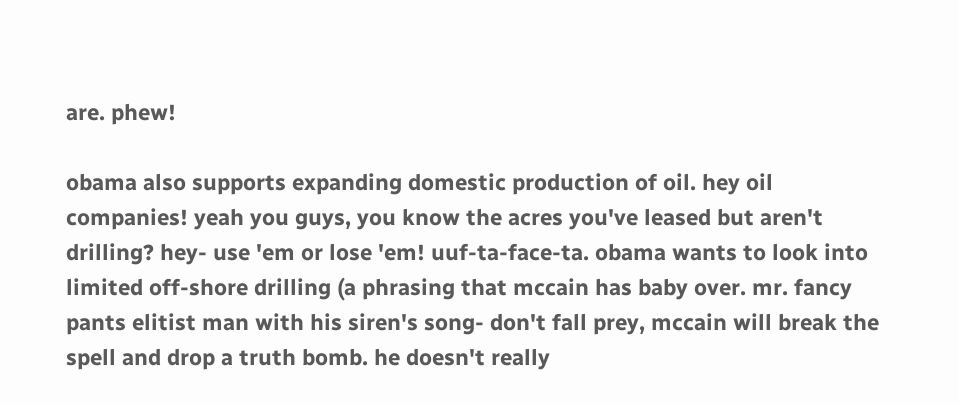are. phew!

obama also supports expanding domestic production of oil. hey oil companies! yeah you guys, you know the acres you've leased but aren't drilling? hey- use 'em or lose 'em! uuf-ta-face-ta. obama wants to look into limited off-shore drilling (a phrasing that mccain has baby over. mr. fancy pants elitist man with his siren's song- don't fall prey, mccain will break the spell and drop a truth bomb. he doesn't really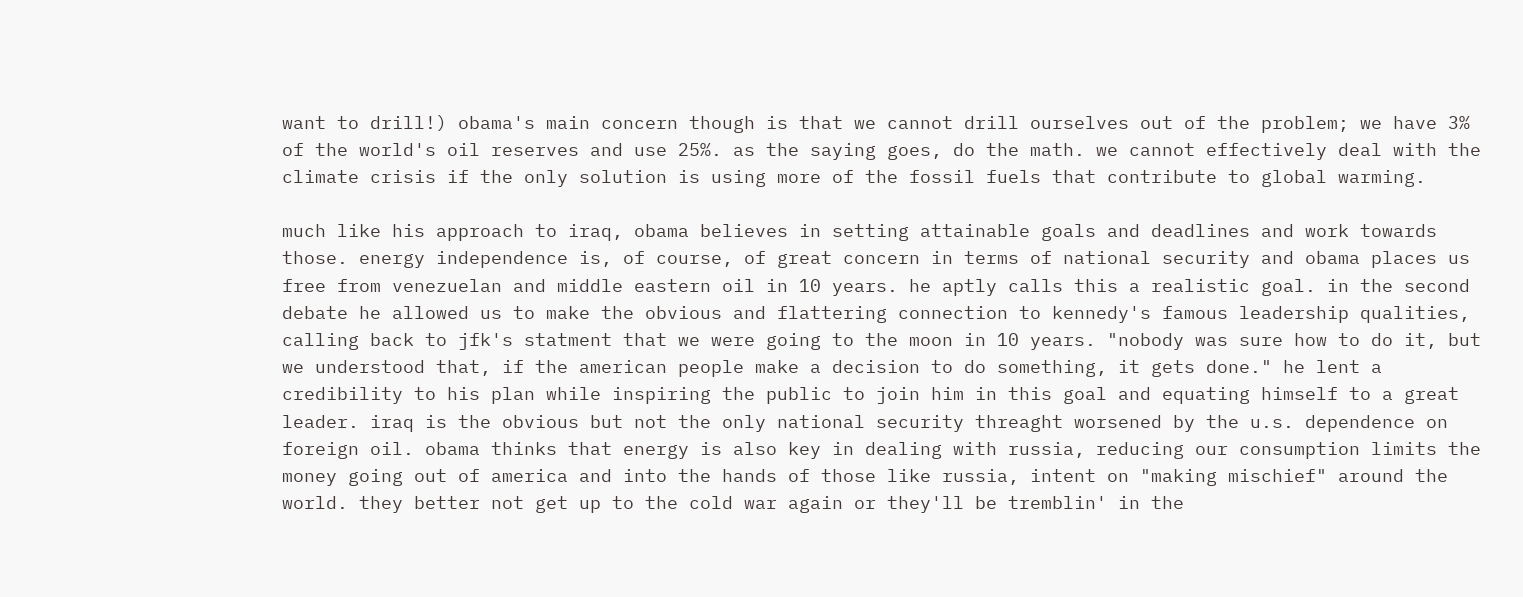want to drill!) obama's main concern though is that we cannot drill ourselves out of the problem; we have 3% of the world's oil reserves and use 25%. as the saying goes, do the math. we cannot effectively deal with the climate crisis if the only solution is using more of the fossil fuels that contribute to global warming.

much like his approach to iraq, obama believes in setting attainable goals and deadlines and work towards those. energy independence is, of course, of great concern in terms of national security and obama places us free from venezuelan and middle eastern oil in 10 years. he aptly calls this a realistic goal. in the second debate he allowed us to make the obvious and flattering connection to kennedy's famous leadership qualities, calling back to jfk's statment that we were going to the moon in 10 years. "nobody was sure how to do it, but we understood that, if the american people make a decision to do something, it gets done." he lent a credibility to his plan while inspiring the public to join him in this goal and equating himself to a great leader. iraq is the obvious but not the only national security threaght worsened by the u.s. dependence on foreign oil. obama thinks that energy is also key in dealing with russia, reducing our consumption limits the money going out of america and into the hands of those like russia, intent on "making mischief" around the world. they better not get up to the cold war again or they'll be tremblin' in the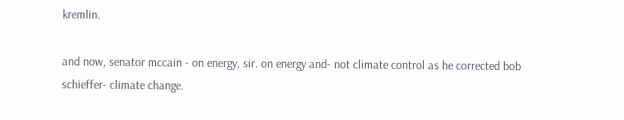kremlin.

and now, senator mccain - on energy, sir. on energy and- not climate control as he corrected bob schieffer- climate change.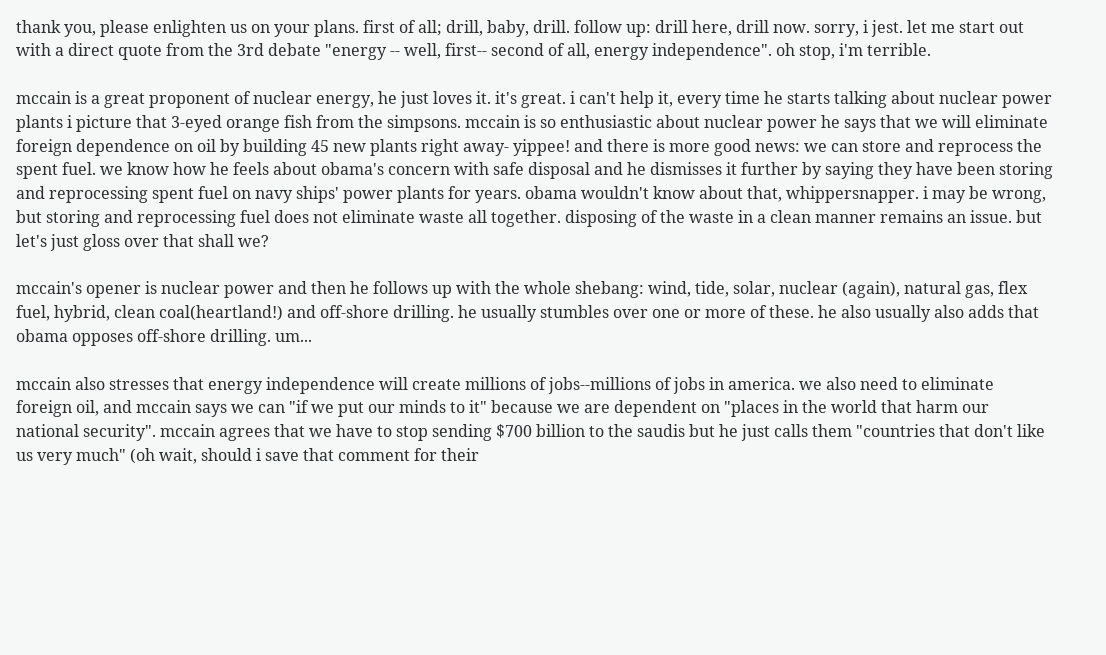thank you, please enlighten us on your plans. first of all; drill, baby, drill. follow up: drill here, drill now. sorry, i jest. let me start out with a direct quote from the 3rd debate "energy -- well, first-- second of all, energy independence". oh stop, i'm terrible.

mccain is a great proponent of nuclear energy, he just loves it. it's great. i can't help it, every time he starts talking about nuclear power plants i picture that 3-eyed orange fish from the simpsons. mccain is so enthusiastic about nuclear power he says that we will eliminate foreign dependence on oil by building 45 new plants right away- yippee! and there is more good news: we can store and reprocess the spent fuel. we know how he feels about obama's concern with safe disposal and he dismisses it further by saying they have been storing and reprocessing spent fuel on navy ships' power plants for years. obama wouldn't know about that, whippersnapper. i may be wrong, but storing and reprocessing fuel does not eliminate waste all together. disposing of the waste in a clean manner remains an issue. but let's just gloss over that shall we?

mccain's opener is nuclear power and then he follows up with the whole shebang: wind, tide, solar, nuclear (again), natural gas, flex fuel, hybrid, clean coal(heartland!) and off-shore drilling. he usually stumbles over one or more of these. he also usually also adds that obama opposes off-shore drilling. um...

mccain also stresses that energy independence will create millions of jobs--millions of jobs in america. we also need to eliminate foreign oil, and mccain says we can "if we put our minds to it" because we are dependent on "places in the world that harm our national security". mccain agrees that we have to stop sending $700 billion to the saudis but he just calls them "countries that don't like us very much" (oh wait, should i save that comment for their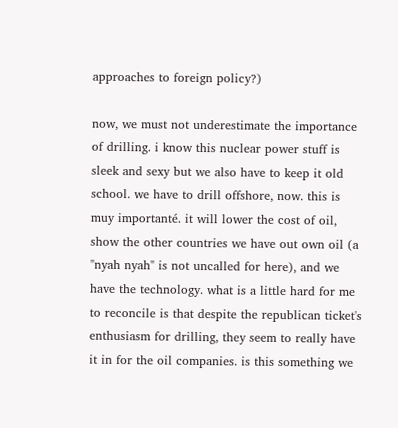approaches to foreign policy?)

now, we must not underestimate the importance of drilling. i know this nuclear power stuff is sleek and sexy but we also have to keep it old school. we have to drill offshore, now. this is muy importanté. it will lower the cost of oil, show the other countries we have out own oil (a "nyah nyah" is not uncalled for here), and we have the technology. what is a little hard for me to reconcile is that despite the republican ticket's enthusiasm for drilling, they seem to really have it in for the oil companies. is this something we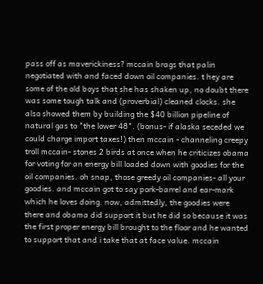pass off as maverickiness? mccain brags that palin negotiated with and faced down oil companies. t hey are some of the old boys that she has shaken up, no doubt there was some tough talk and (proverbial) cleaned clocks. she also showed them by building the $40 billion pipeline of natural gas to "the lower 48". (bonus- if alaska seceded we could charge import taxes!) then mccain - channeling creepy troll mccain- stones 2 birds at once when he criticizes obama for voting for an energy bill loaded down with goodies for the oil companies. oh snap, those greedy oil companies- all your goodies. and mccain got to say pork-barrel and ear-mark which he loves doing. now, admittedly, the goodies were there and obama did support it but he did so because it was the first proper energy bill brought to the floor and he wanted to support that and i take that at face value. mccain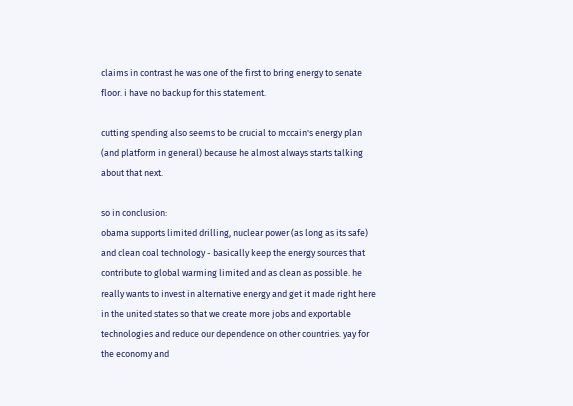claims in contrast he was one of the first to bring energy to senate floor. i have no backup for this statement.

cutting spending also seems to be crucial to mccain's energy plan (and platform in general) because he almost always starts talking about that next.

so in conclusion:
obama supports limited drilling, nuclear power (as long as its safe) and clean coal technology - basically keep the energy sources that contribute to global warming limited and as clean as possible. he really wants to invest in alternative energy and get it made right here in the united states so that we create more jobs and exportable technologies and reduce our dependence on other countries. yay for the economy and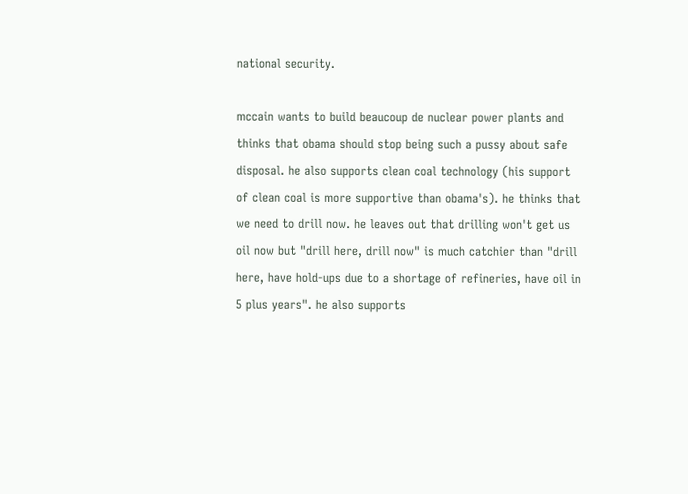national security.

mccain wants to build beaucoup de nuclear power plants and thinks that obama should stop being such a pussy about safe disposal. he also supports clean coal technology (his support of clean coal is more supportive than obama's). he thinks that we need to drill now. he leaves out that drilling won't get us oil now but "drill here, drill now" is much catchier than "drill here, have hold-ups due to a shortage of refineries, have oil in 5 plus years". he also supports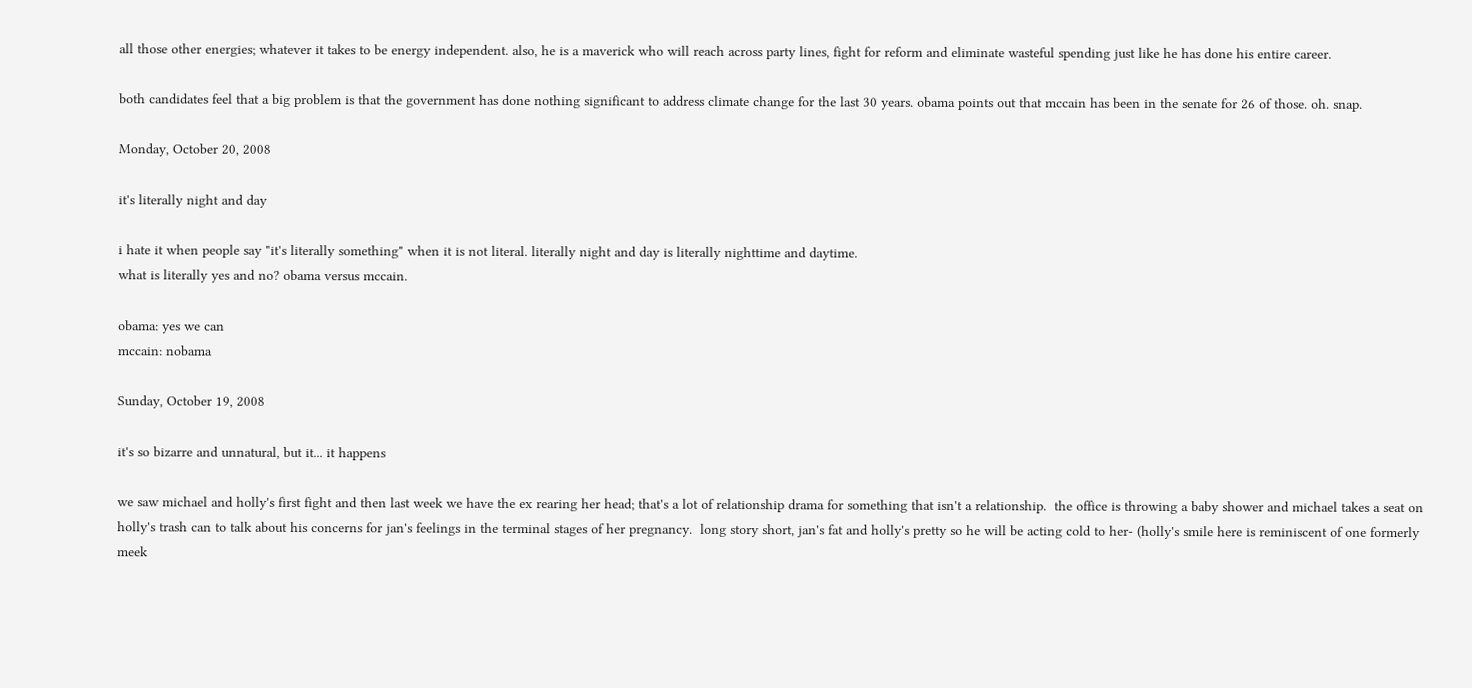all those other energies; whatever it takes to be energy independent. also, he is a maverick who will reach across party lines, fight for reform and eliminate wasteful spending just like he has done his entire career.

both candidates feel that a big problem is that the government has done nothing significant to address climate change for the last 30 years. obama points out that mccain has been in the senate for 26 of those. oh. snap.

Monday, October 20, 2008

it's literally night and day

i hate it when people say "it's literally something" when it is not literal. literally night and day is literally nighttime and daytime.
what is literally yes and no? obama versus mccain.

obama: yes we can
mccain: nobama

Sunday, October 19, 2008

it's so bizarre and unnatural, but it... it happens

we saw michael and holly's first fight and then last week we have the ex rearing her head; that's a lot of relationship drama for something that isn't a relationship.  the office is throwing a baby shower and michael takes a seat on holly's trash can to talk about his concerns for jan's feelings in the terminal stages of her pregnancy.  long story short, jan's fat and holly's pretty so he will be acting cold to her- (holly's smile here is reminiscent of one formerly meek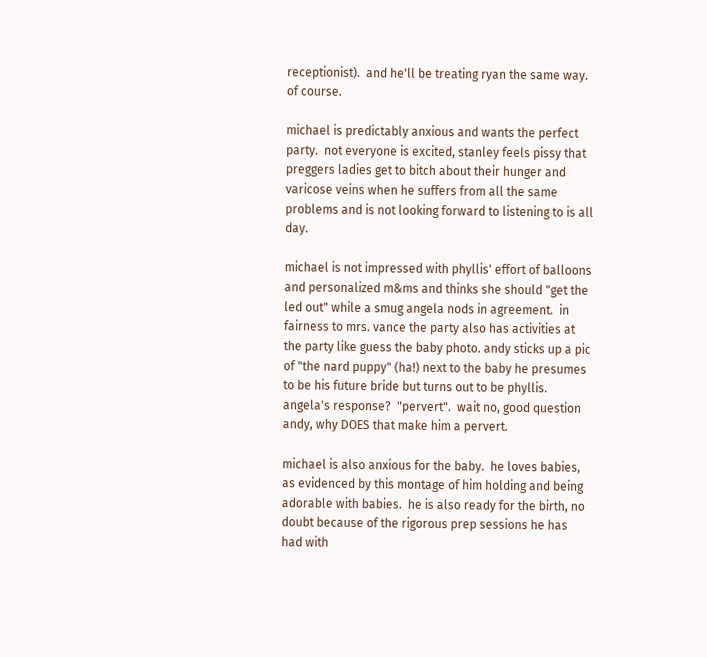receptionist).  and he'll be treating ryan the same way. of course.

michael is predictably anxious and wants the perfect party.  not everyone is excited, stanley feels pissy that preggers ladies get to bitch about their hunger and varicose veins when he suffers from all the same problems and is not looking forward to listening to is all day.

michael is not impressed with phyllis' effort of balloons and personalized m&ms and thinks she should "get the led out" while a smug angela nods in agreement.  in fairness to mrs. vance the party also has activities at the party like guess the baby photo. andy sticks up a pic of "the nard puppy" (ha!) next to the baby he presumes to be his future bride but turns out to be phyllis.  angela's response?  "pervert".  wait no, good question andy, why DOES that make him a pervert.

michael is also anxious for the baby.  he loves babies, as evidenced by this montage of him holding and being adorable with babies.  he is also ready for the birth, no doubt because of the rigorous prep sessions he has had with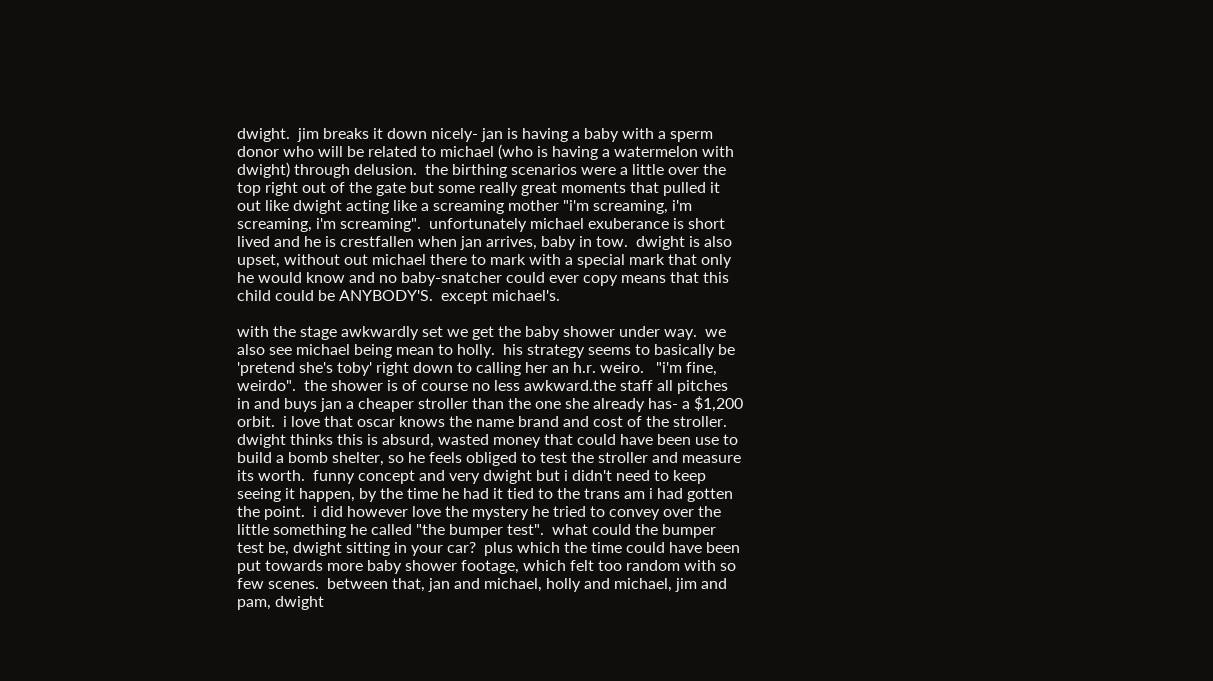dwight.  jim breaks it down nicely- jan is having a baby with a sperm donor who will be related to michael (who is having a watermelon with dwight) through delusion.  the birthing scenarios were a little over the top right out of the gate but some really great moments that pulled it out like dwight acting like a screaming mother "i'm screaming, i'm screaming, i'm screaming".  unfortunately michael exuberance is short lived and he is crestfallen when jan arrives, baby in tow.  dwight is also upset, without out michael there to mark with a special mark that only he would know and no baby-snatcher could ever copy means that this child could be ANYBODY'S.  except michael's.

with the stage awkwardly set we get the baby shower under way.  we also see michael being mean to holly.  his strategy seems to basically be 'pretend she's toby' right down to calling her an h.r. weiro.   "i'm fine, weirdo".  the shower is of course no less awkward.the staff all pitches in and buys jan a cheaper stroller than the one she already has- a $1,200 orbit.  i love that oscar knows the name brand and cost of the stroller.  dwight thinks this is absurd, wasted money that could have been use to build a bomb shelter, so he feels obliged to test the stroller and measure its worth.  funny concept and very dwight but i didn't need to keep seeing it happen, by the time he had it tied to the trans am i had gotten the point.  i did however love the mystery he tried to convey over the little something he called "the bumper test".  what could the bumper test be, dwight sitting in your car?  plus which the time could have been put towards more baby shower footage, which felt too random with so few scenes.  between that, jan and michael, holly and michael, jim and pam, dwight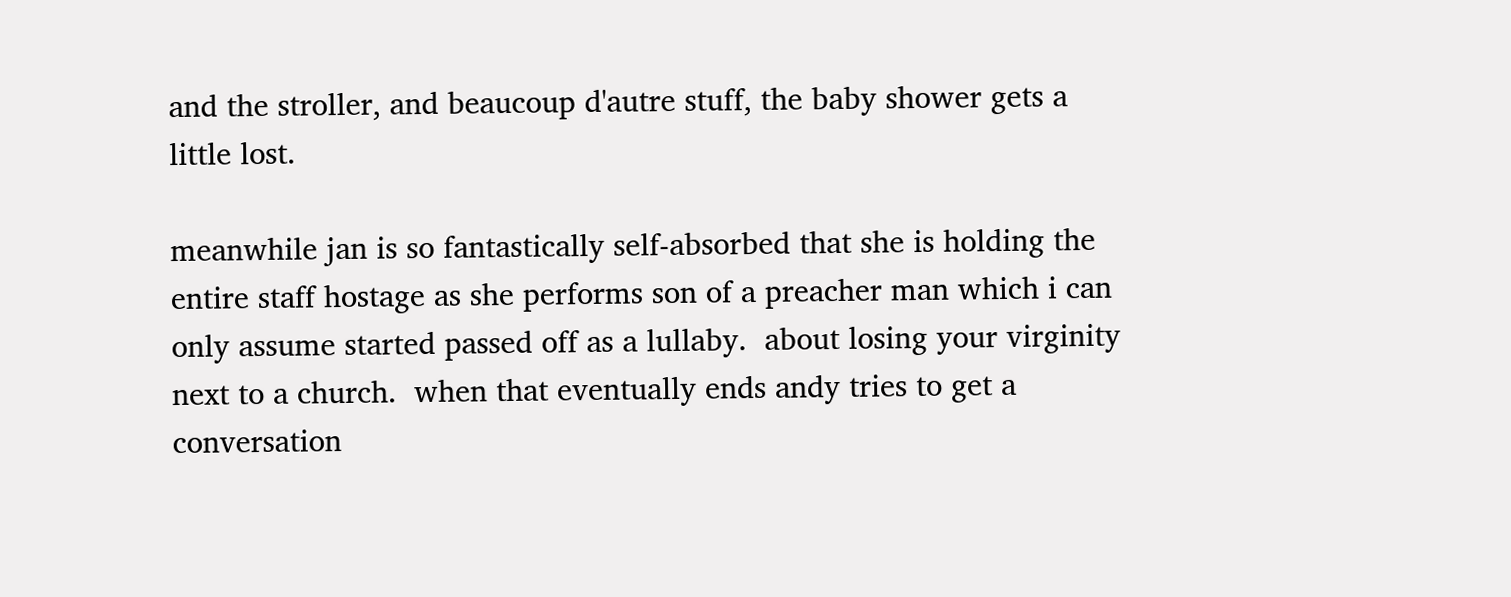and the stroller, and beaucoup d'autre stuff, the baby shower gets a little lost.

meanwhile jan is so fantastically self-absorbed that she is holding the entire staff hostage as she performs son of a preacher man which i can only assume started passed off as a lullaby.  about losing your virginity next to a church.  when that eventually ends andy tries to get a conversation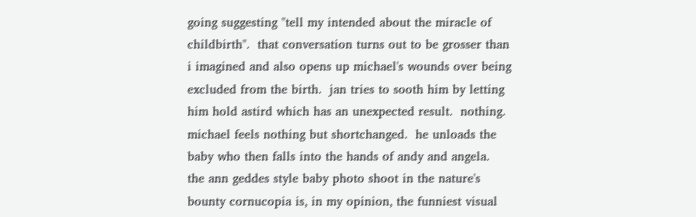going suggesting "tell my intended about the miracle of childbirth".  that conversation turns out to be grosser than i imagined and also opens up michael's wounds over being excluded from the birth.  jan tries to sooth him by letting him hold astird which has an unexpected result.  nothing.  michael feels nothing but shortchanged.  he unloads the baby who then falls into the hands of andy and angela.  the ann geddes style baby photo shoot in the nature's bounty cornucopia is, in my opinion, the funniest visual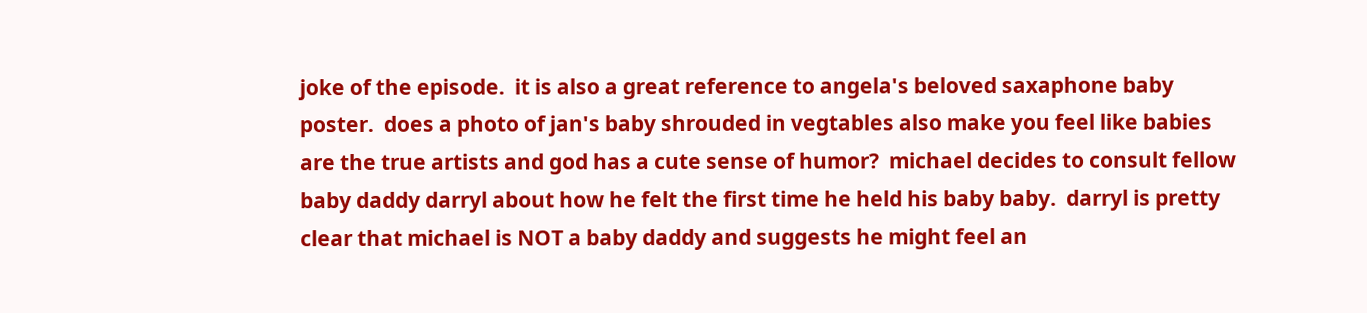joke of the episode.  it is also a great reference to angela's beloved saxaphone baby poster.  does a photo of jan's baby shrouded in vegtables also make you feel like babies are the true artists and god has a cute sense of humor?  michael decides to consult fellow baby daddy darryl about how he felt the first time he held his baby baby.  darryl is pretty clear that michael is NOT a baby daddy and suggests he might feel an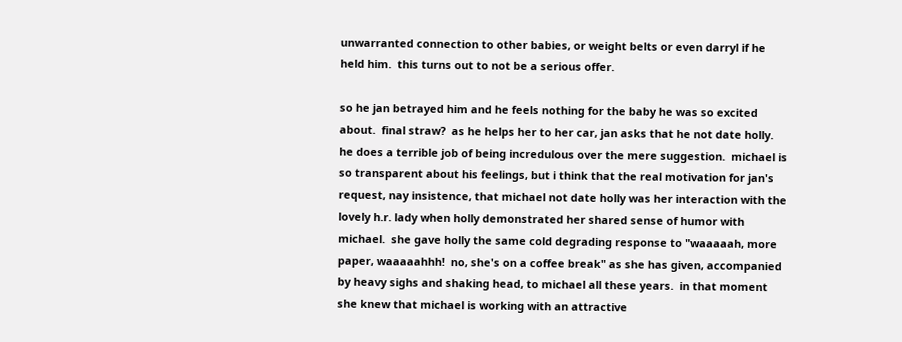unwarranted connection to other babies, or weight belts or even darryl if he held him.  this turns out to not be a serious offer.

so he jan betrayed him and he feels nothing for the baby he was so excited about.  final straw?  as he helps her to her car, jan asks that he not date holly.  he does a terrible job of being incredulous over the mere suggestion.  michael is so transparent about his feelings, but i think that the real motivation for jan's request, nay insistence, that michael not date holly was her interaction with the lovely h.r. lady when holly demonstrated her shared sense of humor with michael.  she gave holly the same cold degrading response to "waaaaah, more paper, waaaaahhh!  no, she's on a coffee break" as she has given, accompanied by heavy sighs and shaking head, to michael all these years.  in that moment she knew that michael is working with an attractive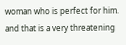woman who is perfect for him.  and that is a very threatening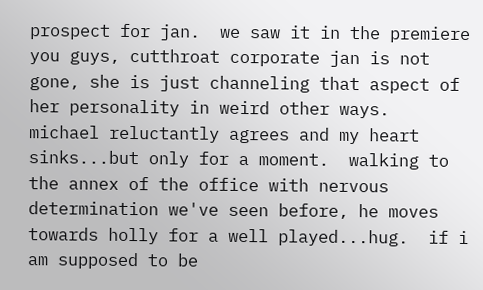prospect for jan.  we saw it in the premiere you guys, cutthroat corporate jan is not gone, she is just channeling that aspect of her personality in weird other ways.  michael reluctantly agrees and my heart sinks...but only for a moment.  walking to the annex of the office with nervous determination we've seen before, he moves towards holly for a well played...hug.  if i am supposed to be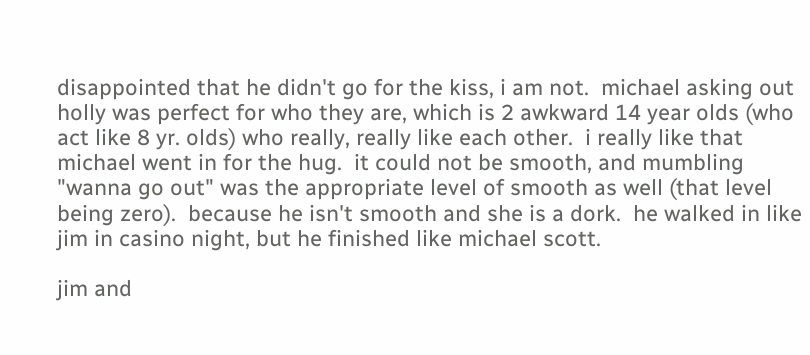disappointed that he didn't go for the kiss, i am not.  michael asking out holly was perfect for who they are, which is 2 awkward 14 year olds (who act like 8 yr. olds) who really, really like each other.  i really like that michael went in for the hug.  it could not be smooth, and mumbling "wanna go out" was the appropriate level of smooth as well (that level being zero).  because he isn't smooth and she is a dork.  he walked in like jim in casino night, but he finished like michael scott.

jim and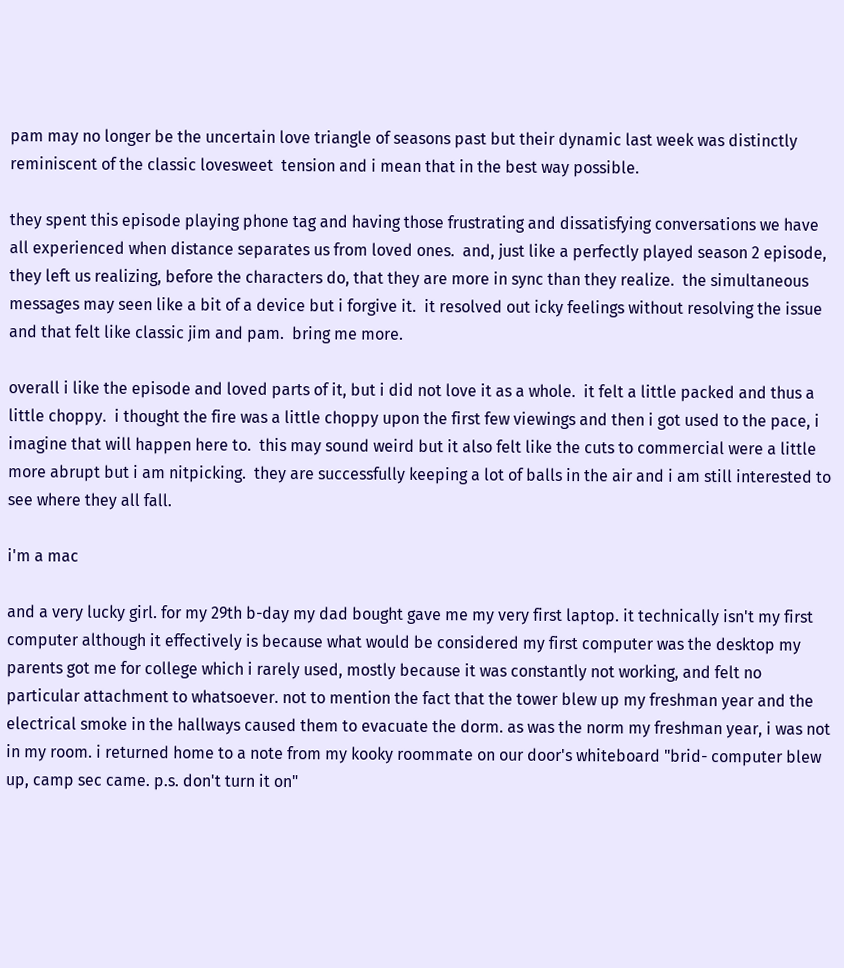pam may no longer be the uncertain love triangle of seasons past but their dynamic last week was distinctly reminiscent of the classic lovesweet  tension and i mean that in the best way possible.

they spent this episode playing phone tag and having those frustrating and dissatisfying conversations we have all experienced when distance separates us from loved ones.  and, just like a perfectly played season 2 episode, they left us realizing, before the characters do, that they are more in sync than they realize.  the simultaneous messages may seen like a bit of a device but i forgive it.  it resolved out icky feelings without resolving the issue and that felt like classic jim and pam.  bring me more.

overall i like the episode and loved parts of it, but i did not love it as a whole.  it felt a little packed and thus a little choppy.  i thought the fire was a little choppy upon the first few viewings and then i got used to the pace, i imagine that will happen here to.  this may sound weird but it also felt like the cuts to commercial were a little more abrupt but i am nitpicking.  they are successfully keeping a lot of balls in the air and i am still interested to see where they all fall.

i'm a mac

and a very lucky girl. for my 29th b-day my dad bought gave me my very first laptop. it technically isn't my first computer although it effectively is because what would be considered my first computer was the desktop my parents got me for college which i rarely used, mostly because it was constantly not working, and felt no particular attachment to whatsoever. not to mention the fact that the tower blew up my freshman year and the electrical smoke in the hallways caused them to evacuate the dorm. as was the norm my freshman year, i was not in my room. i returned home to a note from my kooky roommate on our door's whiteboard "brid- computer blew up, camp sec came. p.s. don't turn it on"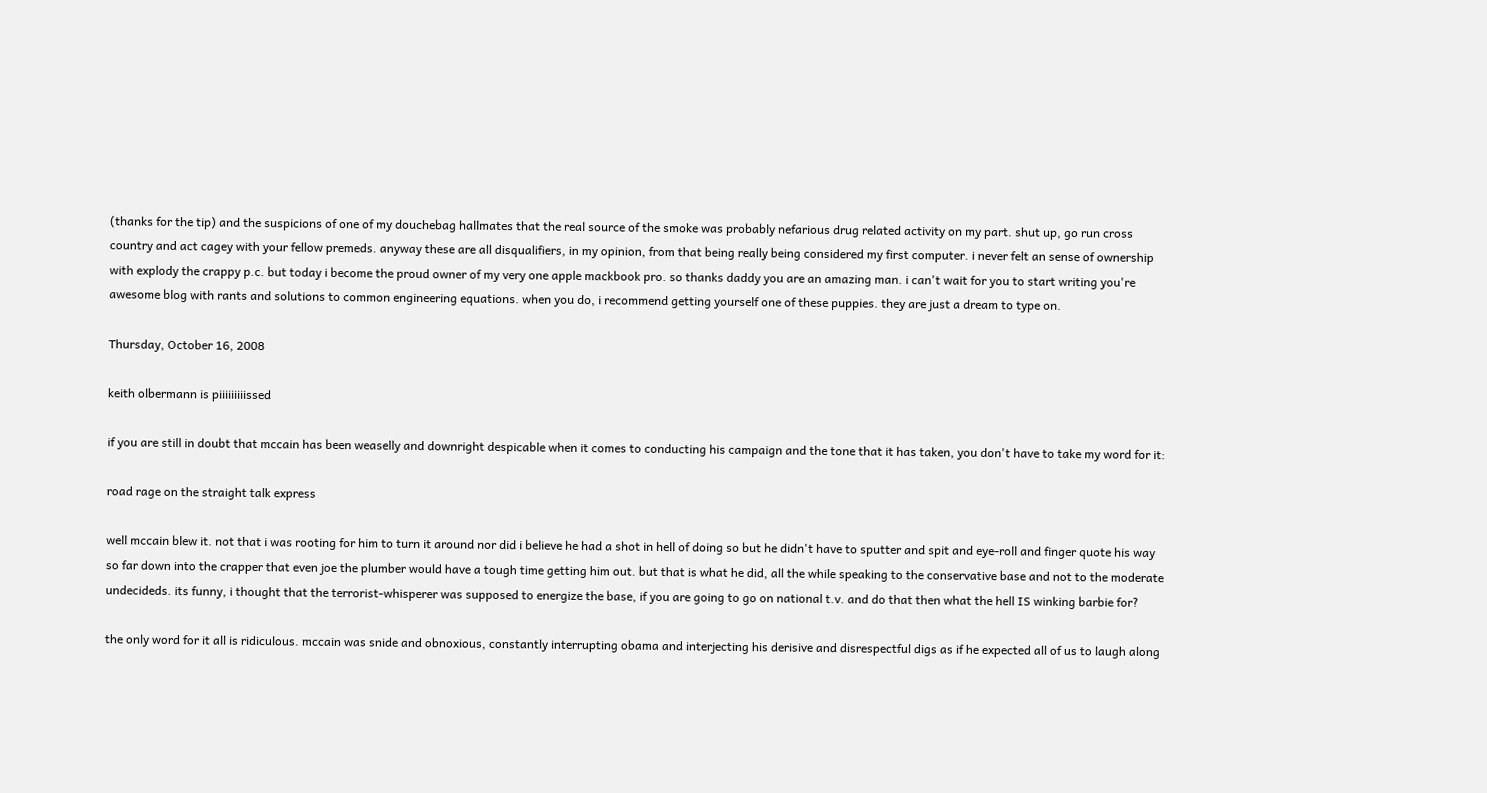(thanks for the tip) and the suspicions of one of my douchebag hallmates that the real source of the smoke was probably nefarious drug related activity on my part. shut up, go run cross country and act cagey with your fellow premeds. anyway these are all disqualifiers, in my opinion, from that being really being considered my first computer. i never felt an sense of ownership with explody the crappy p.c. but today i become the proud owner of my very one apple mackbook pro. so thanks daddy you are an amazing man. i can't wait for you to start writing you're awesome blog with rants and solutions to common engineering equations. when you do, i recommend getting yourself one of these puppies. they are just a dream to type on.

Thursday, October 16, 2008

keith olbermann is piiiiiiiiissed

if you are still in doubt that mccain has been weaselly and downright despicable when it comes to conducting his campaign and the tone that it has taken, you don't have to take my word for it:

road rage on the straight talk express

well mccain blew it. not that i was rooting for him to turn it around nor did i believe he had a shot in hell of doing so but he didn't have to sputter and spit and eye-roll and finger quote his way so far down into the crapper that even joe the plumber would have a tough time getting him out. but that is what he did, all the while speaking to the conservative base and not to the moderate undecideds. its funny, i thought that the terrorist-whisperer was supposed to energize the base, if you are going to go on national t.v. and do that then what the hell IS winking barbie for?

the only word for it all is ridiculous. mccain was snide and obnoxious, constantly interrupting obama and interjecting his derisive and disrespectful digs as if he expected all of us to laugh along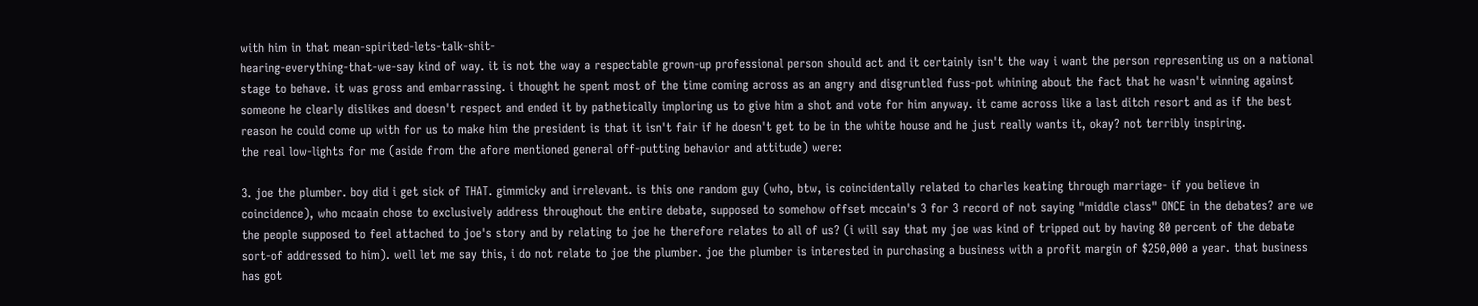with him in that mean-spirited-lets-talk-shit-
hearing-everything-that-we-say kind of way. it is not the way a respectable grown-up professional person should act and it certainly isn't the way i want the person representing us on a national stage to behave. it was gross and embarrassing. i thought he spent most of the time coming across as an angry and disgruntled fuss-pot whining about the fact that he wasn't winning against someone he clearly dislikes and doesn't respect and ended it by pathetically imploring us to give him a shot and vote for him anyway. it came across like a last ditch resort and as if the best reason he could come up with for us to make him the president is that it isn't fair if he doesn't get to be in the white house and he just really wants it, okay? not terribly inspiring.
the real low-lights for me (aside from the afore mentioned general off-putting behavior and attitude) were:

3. joe the plumber. boy did i get sick of THAT. gimmicky and irrelevant. is this one random guy (who, btw, is coincidentally related to charles keating through marriage- if you believe in coincidence), who mcaain chose to exclusively address throughout the entire debate, supposed to somehow offset mccain's 3 for 3 record of not saying "middle class" ONCE in the debates? are we the people supposed to feel attached to joe's story and by relating to joe he therefore relates to all of us? (i will say that my joe was kind of tripped out by having 80 percent of the debate sort-of addressed to him). well let me say this, i do not relate to joe the plumber. joe the plumber is interested in purchasing a business with a profit margin of $250,000 a year. that business has got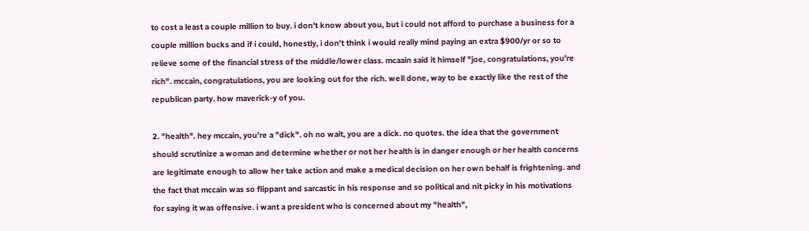to cost a least a couple million to buy. i don't know about you, but i could not afford to purchase a business for a couple million bucks and if i could, honestly, i don't think i would really mind paying an extra $900/yr or so to relieve some of the financial stress of the middle/lower class. mcaain said it himself "joe, congratulations, you're rich". mccain, congratulations, you are looking out for the rich. well done, way to be exactly like the rest of the republican party. how maverick-y of you.

2. "health". hey mccain, you're a "dick". oh no wait, you are a dick. no quotes. the idea that the government should scrutinize a woman and determine whether or not her health is in danger enough or her health concerns are legitimate enough to allow her take action and make a medical decision on her own behalf is frightening. and the fact that mccain was so flippant and sarcastic in his response and so political and nit picky in his motivations for saying it was offensive. i want a president who is concerned about my "health",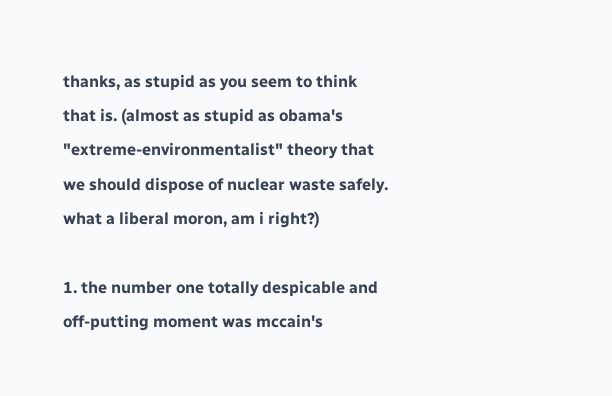thanks, as stupid as you seem to think that is. (almost as stupid as obama's "extreme-environmentalist" theory that we should dispose of nuclear waste safely. what a liberal moron, am i right?)

1. the number one totally despicable and off-putting moment was mccain's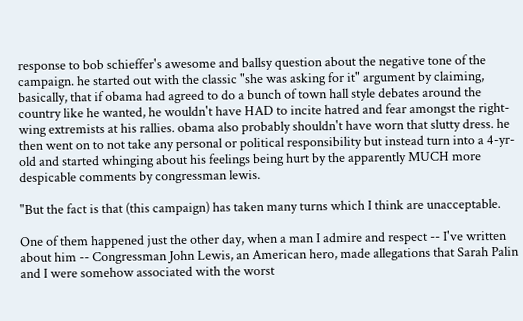response to bob schieffer's awesome and ballsy question about the negative tone of the campaign. he started out with the classic "she was asking for it" argument by claiming, basically, that if obama had agreed to do a bunch of town hall style debates around the country like he wanted, he wouldn't have HAD to incite hatred and fear amongst the right-wing extremists at his rallies. obama also probably shouldn't have worn that slutty dress. he then went on to not take any personal or political responsibility but instead turn into a 4-yr-old and started whinging about his feelings being hurt by the apparently MUCH more despicable comments by congressman lewis.

"But the fact is that (this campaign) has taken many turns which I think are unacceptable.

One of them happened just the other day, when a man I admire and respect -- I've written about him -- Congressman John Lewis, an American hero, made allegations that Sarah Palin and I were somehow associated with the worst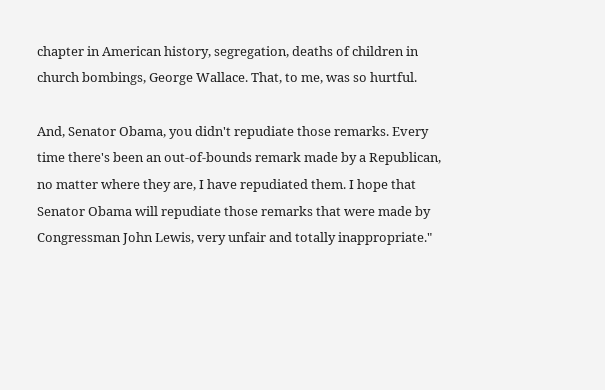chapter in American history, segregation, deaths of children in church bombings, George Wallace. That, to me, was so hurtful.

And, Senator Obama, you didn't repudiate those remarks. Every time there's been an out-of-bounds remark made by a Republican, no matter where they are, I have repudiated them. I hope that Senator Obama will repudiate those remarks that were made by Congressman John Lewis, very unfair and totally inappropriate."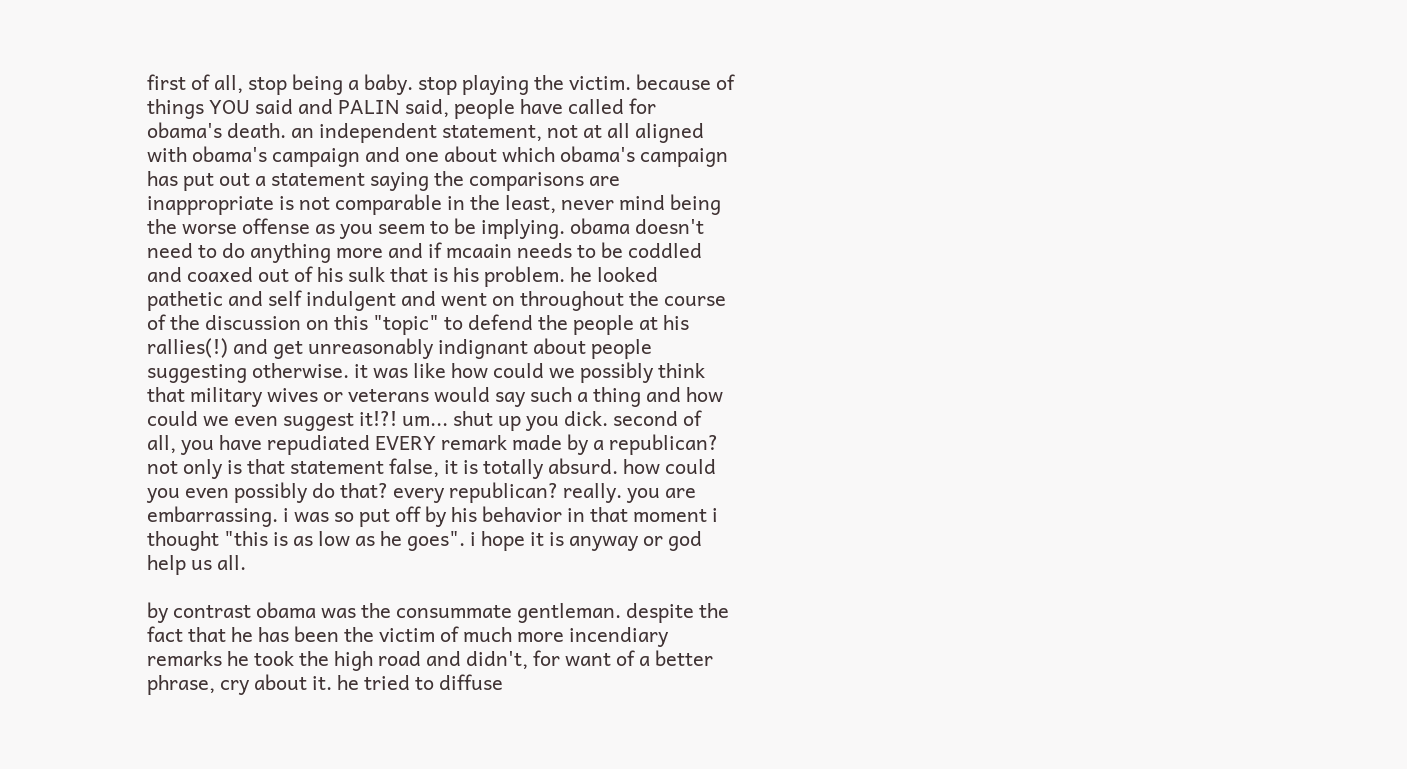first of all, stop being a baby. stop playing the victim. because of things YOU said and PALIN said, people have called for obama's death. an independent statement, not at all aligned with obama's campaign and one about which obama's campaign has put out a statement saying the comparisons are inappropriate is not comparable in the least, never mind being the worse offense as you seem to be implying. obama doesn't need to do anything more and if mcaain needs to be coddled and coaxed out of his sulk that is his problem. he looked pathetic and self indulgent and went on throughout the course of the discussion on this "topic" to defend the people at his rallies(!) and get unreasonably indignant about people suggesting otherwise. it was like how could we possibly think that military wives or veterans would say such a thing and how could we even suggest it!?! um... shut up you dick. second of all, you have repudiated EVERY remark made by a republican? not only is that statement false, it is totally absurd. how could you even possibly do that? every republican? really. you are embarrassing. i was so put off by his behavior in that moment i thought "this is as low as he goes". i hope it is anyway or god help us all.

by contrast obama was the consummate gentleman. despite the fact that he has been the victim of much more incendiary remarks he took the high road and didn't, for want of a better phrase, cry about it. he tried to diffuse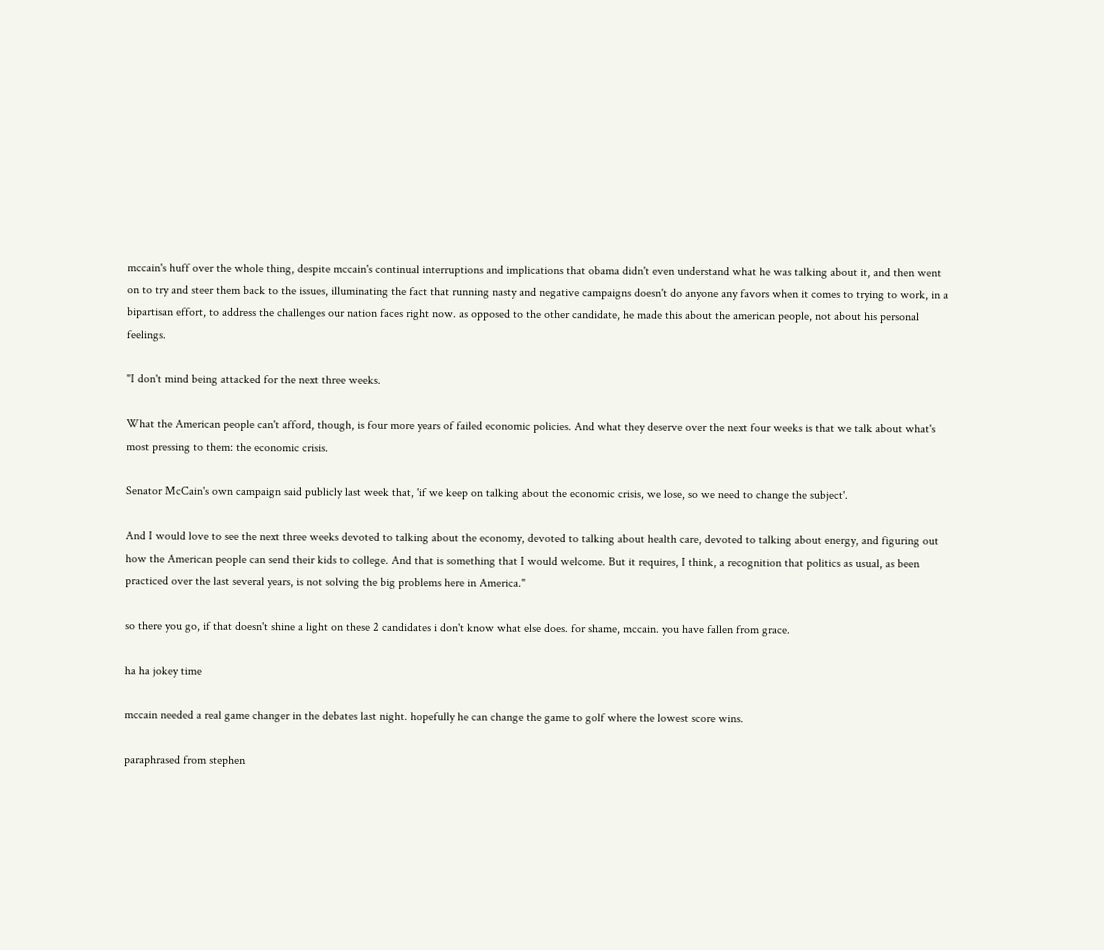mccain's huff over the whole thing, despite mccain's continual interruptions and implications that obama didn't even understand what he was talking about it, and then went on to try and steer them back to the issues, illuminating the fact that running nasty and negative campaigns doesn't do anyone any favors when it comes to trying to work, in a bipartisan effort, to address the challenges our nation faces right now. as opposed to the other candidate, he made this about the american people, not about his personal feelings.

"I don't mind being attacked for the next three weeks.

What the American people can't afford, though, is four more years of failed economic policies. And what they deserve over the next four weeks is that we talk about what's most pressing to them: the economic crisis.

Senator McCain's own campaign said publicly last week that, 'if we keep on talking about the economic crisis, we lose, so we need to change the subject'.

And I would love to see the next three weeks devoted to talking about the economy, devoted to talking about health care, devoted to talking about energy, and figuring out how the American people can send their kids to college. And that is something that I would welcome. But it requires, I think, a recognition that politics as usual, as been practiced over the last several years, is not solving the big problems here in America."

so there you go, if that doesn't shine a light on these 2 candidates i don't know what else does. for shame, mccain. you have fallen from grace.

ha ha jokey time

mccain needed a real game changer in the debates last night. hopefully he can change the game to golf where the lowest score wins.

paraphrased from stephen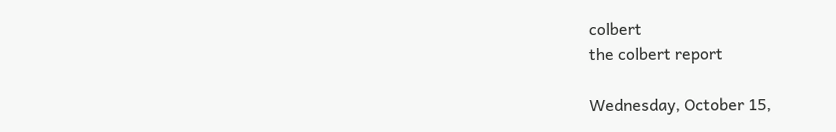colbert
the colbert report

Wednesday, October 15,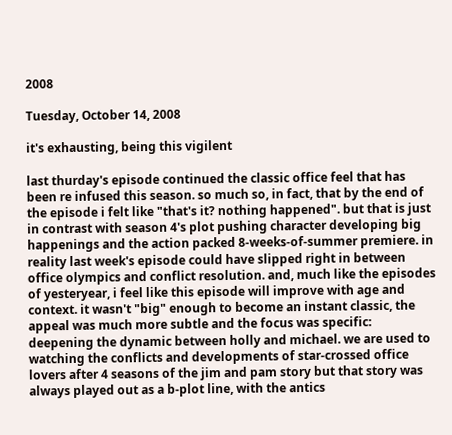2008

Tuesday, October 14, 2008

it's exhausting, being this vigilent

last thurday's episode continued the classic office feel that has been re infused this season. so much so, in fact, that by the end of the episode i felt like "that's it? nothing happened". but that is just in contrast with season 4's plot pushing character developing big happenings and the action packed 8-weeks-of-summer premiere. in reality last week's episode could have slipped right in between office olympics and conflict resolution. and, much like the episodes of yesteryear, i feel like this episode will improve with age and context. it wasn't "big" enough to become an instant classic, the appeal was much more subtle and the focus was specific: deepening the dynamic between holly and michael. we are used to watching the conflicts and developments of star-crossed office lovers after 4 seasons of the jim and pam story but that story was always played out as a b-plot line, with the antics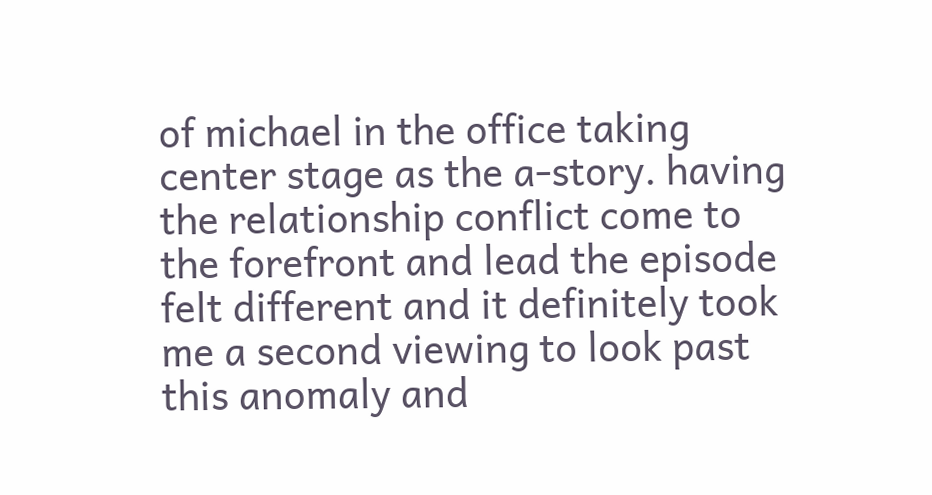of michael in the office taking center stage as the a-story. having the relationship conflict come to the forefront and lead the episode felt different and it definitely took me a second viewing to look past this anomaly and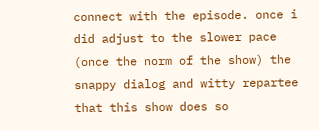connect with the episode. once i did adjust to the slower pace (once the norm of the show) the snappy dialog and witty repartee that this show does so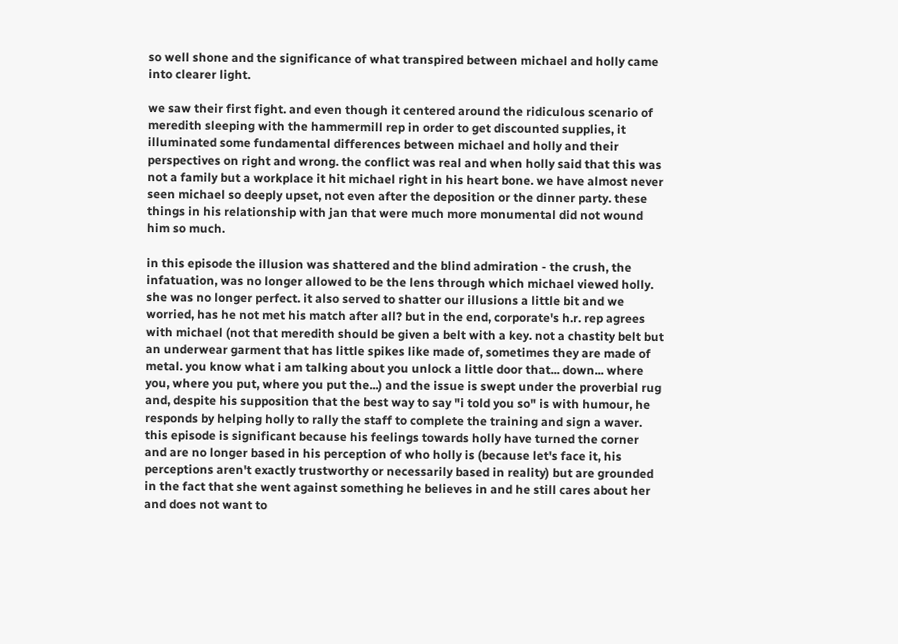so well shone and the significance of what transpired between michael and holly came into clearer light.

we saw their first fight. and even though it centered around the ridiculous scenario of meredith sleeping with the hammermill rep in order to get discounted supplies, it illuminated some fundamental differences between michael and holly and their perspectives on right and wrong. the conflict was real and when holly said that this was not a family but a workplace it hit michael right in his heart bone. we have almost never seen michael so deeply upset, not even after the deposition or the dinner party. these things in his relationship with jan that were much more monumental did not wound him so much.

in this episode the illusion was shattered and the blind admiration - the crush, the infatuation, was no longer allowed to be the lens through which michael viewed holly. she was no longer perfect. it also served to shatter our illusions a little bit and we worried, has he not met his match after all? but in the end, corporate's h.r. rep agrees with michael (not that meredith should be given a belt with a key. not a chastity belt but an underwear garment that has little spikes like made of, sometimes they are made of metal. you know what i am talking about you unlock a little door that... down... where you, where you put, where you put the...) and the issue is swept under the proverbial rug and, despite his supposition that the best way to say "i told you so" is with humour, he responds by helping holly to rally the staff to complete the training and sign a waver. this episode is significant because his feelings towards holly have turned the corner and are no longer based in his perception of who holly is (because let's face it, his perceptions aren't exactly trustworthy or necessarily based in reality) but are grounded in the fact that she went against something he believes in and he still cares about her and does not want to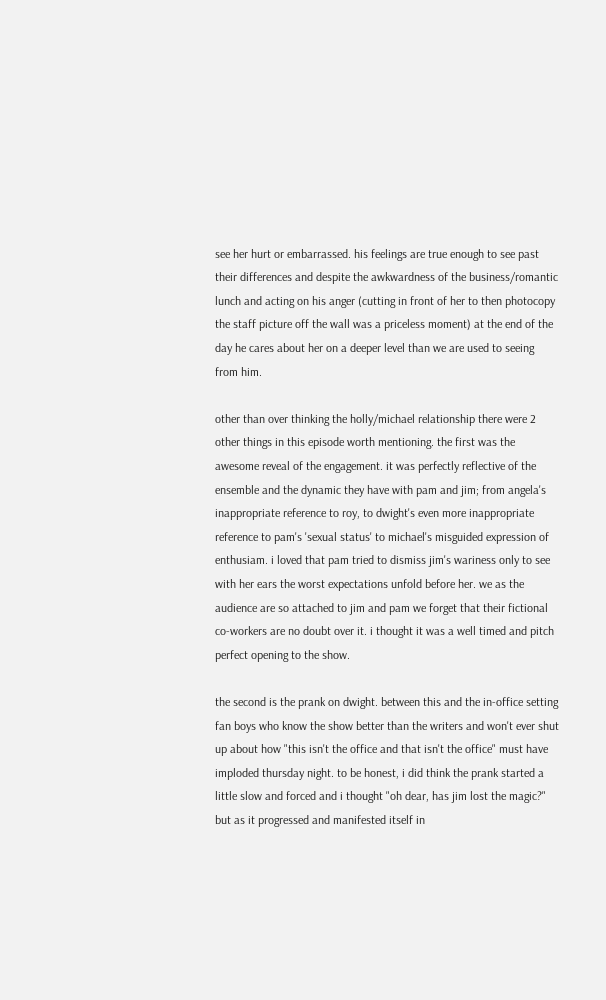see her hurt or embarrassed. his feelings are true enough to see past their differences and despite the awkwardness of the business/romantic lunch and acting on his anger (cutting in front of her to then photocopy the staff picture off the wall was a priceless moment) at the end of the day he cares about her on a deeper level than we are used to seeing from him.

other than over thinking the holly/michael relationship there were 2 other things in this episode worth mentioning. the first was the awesome reveal of the engagement. it was perfectly reflective of the ensemble and the dynamic they have with pam and jim; from angela's inappropriate reference to roy, to dwight's even more inappropriate reference to pam's 'sexual status' to michael's misguided expression of enthusiam. i loved that pam tried to dismiss jim's wariness only to see with her ears the worst expectations unfold before her. we as the audience are so attached to jim and pam we forget that their fictional co-workers are no doubt over it. i thought it was a well timed and pitch perfect opening to the show.

the second is the prank on dwight. between this and the in-office setting fan boys who know the show better than the writers and won't ever shut up about how "this isn't the office and that isn't the office" must have imploded thursday night. to be honest, i did think the prank started a little slow and forced and i thought "oh dear, has jim lost the magic?" but as it progressed and manifested itself in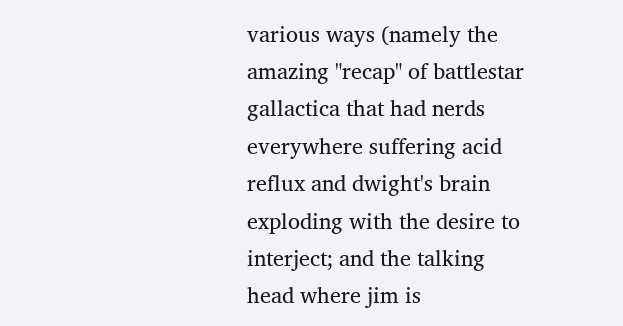various ways (namely the amazing "recap" of battlestar gallactica that had nerds everywhere suffering acid reflux and dwight's brain exploding with the desire to interject; and the talking head where jim is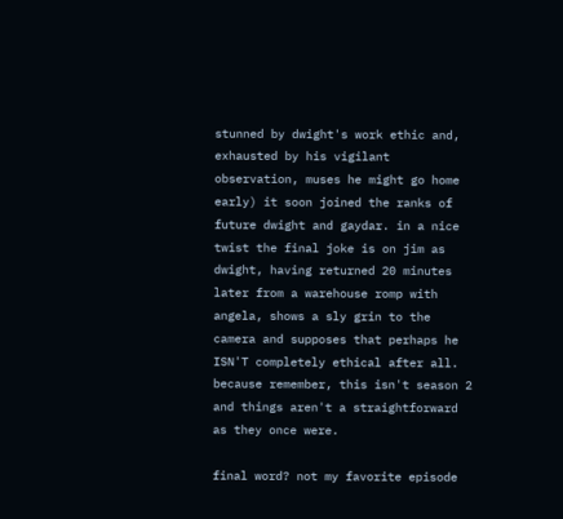stunned by dwight's work ethic and, exhausted by his vigilant observation, muses he might go home early) it soon joined the ranks of future dwight and gaydar. in a nice twist the final joke is on jim as dwight, having returned 20 minutes later from a warehouse romp with angela, shows a sly grin to the camera and supposes that perhaps he ISN'T completely ethical after all. because remember, this isn't season 2 and things aren't a straightforward as they once were.

final word? not my favorite episode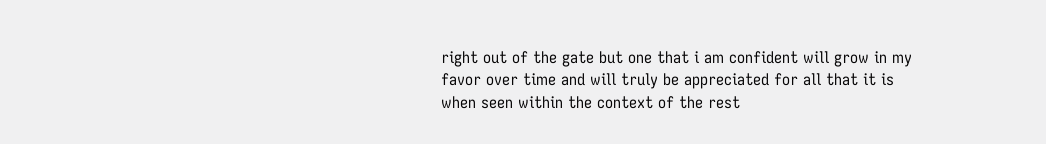right out of the gate but one that i am confident will grow in my favor over time and will truly be appreciated for all that it is when seen within the context of the rest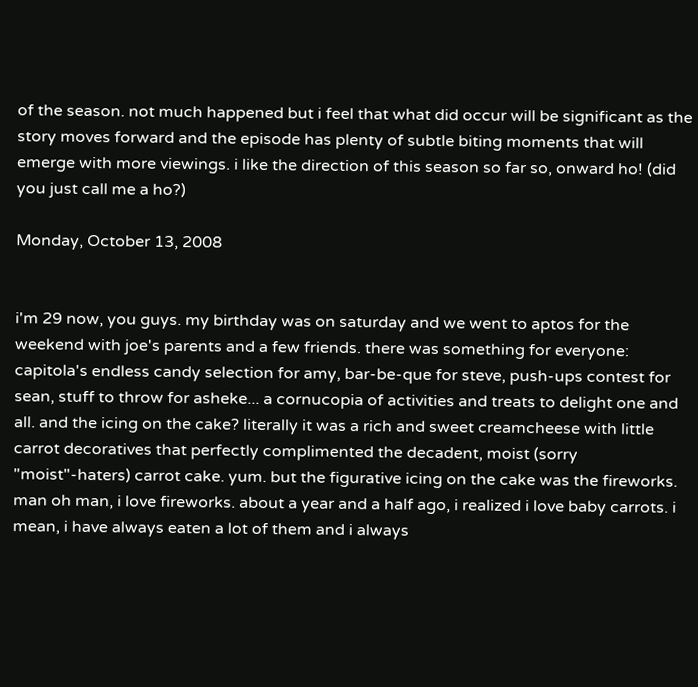of the season. not much happened but i feel that what did occur will be significant as the story moves forward and the episode has plenty of subtle biting moments that will emerge with more viewings. i like the direction of this season so far so, onward ho! (did you just call me a ho?)

Monday, October 13, 2008


i'm 29 now, you guys. my birthday was on saturday and we went to aptos for the weekend with joe's parents and a few friends. there was something for everyone: capitola's endless candy selection for amy, bar-be-que for steve, push-ups contest for sean, stuff to throw for asheke... a cornucopia of activities and treats to delight one and all. and the icing on the cake? literally it was a rich and sweet creamcheese with little carrot decoratives that perfectly complimented the decadent, moist (sorry "moist"-haters) carrot cake. yum. but the figurative icing on the cake was the fireworks. man oh man, i love fireworks. about a year and a half ago, i realized i love baby carrots. i mean, i have always eaten a lot of them and i always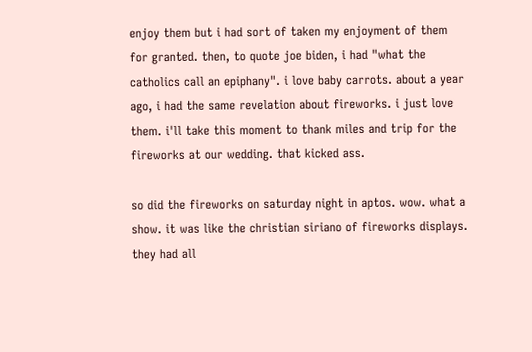enjoy them but i had sort of taken my enjoyment of them for granted. then, to quote joe biden, i had "what the catholics call an epiphany". i love baby carrots. about a year ago, i had the same revelation about fireworks. i just love them. i'll take this moment to thank miles and trip for the fireworks at our wedding. that kicked ass.

so did the fireworks on saturday night in aptos. wow. what a show. it was like the christian siriano of fireworks displays. they had all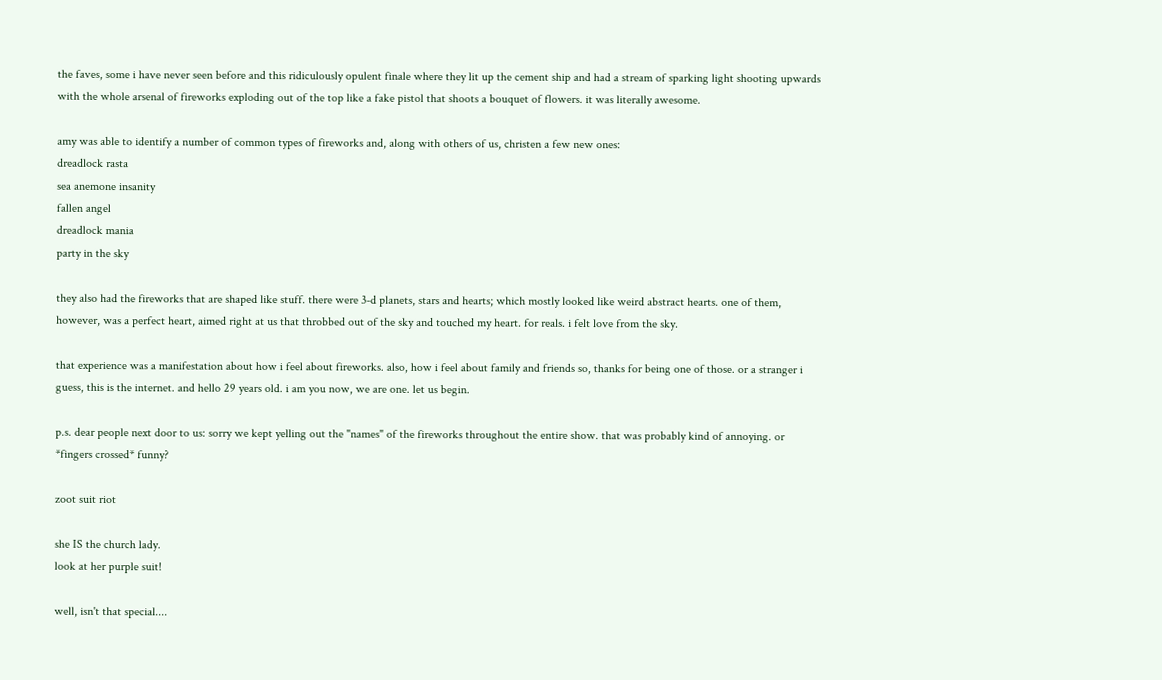the faves, some i have never seen before and this ridiculously opulent finale where they lit up the cement ship and had a stream of sparking light shooting upwards with the whole arsenal of fireworks exploding out of the top like a fake pistol that shoots a bouquet of flowers. it was literally awesome.

amy was able to identify a number of common types of fireworks and, along with others of us, christen a few new ones:
dreadlock rasta
sea anemone insanity
fallen angel
dreadlock mania
party in the sky

they also had the fireworks that are shaped like stuff. there were 3-d planets, stars and hearts; which mostly looked like weird abstract hearts. one of them, however, was a perfect heart, aimed right at us that throbbed out of the sky and touched my heart. for reals. i felt love from the sky.

that experience was a manifestation about how i feel about fireworks. also, how i feel about family and friends so, thanks for being one of those. or a stranger i guess, this is the internet. and hello 29 years old. i am you now, we are one. let us begin.

p.s. dear people next door to us: sorry we kept yelling out the "names" of the fireworks throughout the entire show. that was probably kind of annoying. or *fingers crossed* funny?

zoot suit riot

she IS the church lady.
look at her purple suit!

well, isn't that special....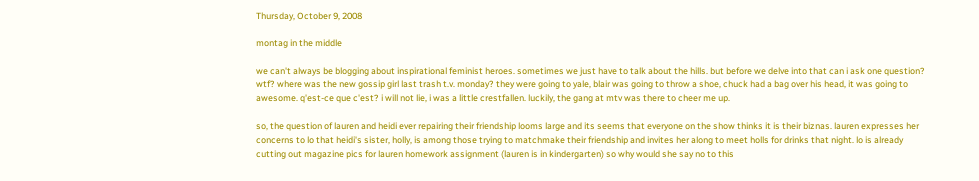Thursday, October 9, 2008

montag in the middle

we can't always be blogging about inspirational feminist heroes. sometimes we just have to talk about the hills. but before we delve into that can i ask one question? wtf? where was the new gossip girl last trash t.v. monday? they were going to yale, blair was going to throw a shoe, chuck had a bag over his head, it was going to awesome. q'est-ce que c'est? i will not lie, i was a little crestfallen. luckily, the gang at mtv was there to cheer me up.

so, the question of lauren and heidi ever repairing their friendship looms large and its seems that everyone on the show thinks it is their biznas. lauren expresses her concerns to lo that heidi's sister, holly, is among those trying to matchmake their friendship and invites her along to meet holls for drinks that night. lo is already cutting out magazine pics for lauren homework assignment (lauren is in kindergarten) so why would she say no to this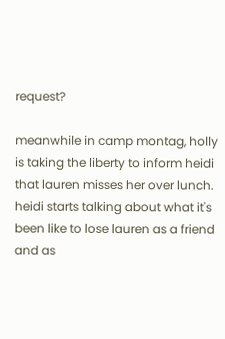request?

meanwhile in camp montag, holly is taking the liberty to inform heidi that lauren misses her over lunch. heidi starts talking about what it's been like to lose lauren as a friend and as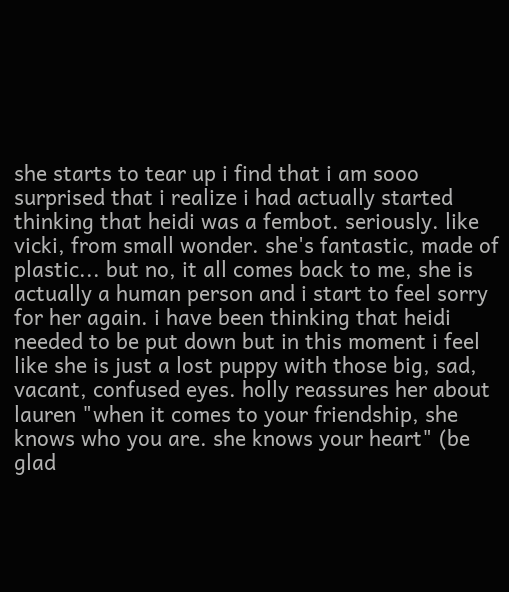she starts to tear up i find that i am sooo surprised that i realize i had actually started thinking that heidi was a fembot. seriously. like vicki, from small wonder. she's fantastic, made of plastic... but no, it all comes back to me, she is actually a human person and i start to feel sorry for her again. i have been thinking that heidi needed to be put down but in this moment i feel like she is just a lost puppy with those big, sad, vacant, confused eyes. holly reassures her about lauren "when it comes to your friendship, she knows who you are. she knows your heart" (be glad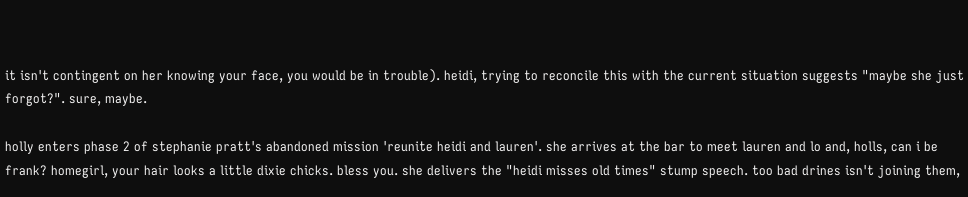it isn't contingent on her knowing your face, you would be in trouble). heidi, trying to reconcile this with the current situation suggests "maybe she just forgot?". sure, maybe.

holly enters phase 2 of stephanie pratt's abandoned mission 'reunite heidi and lauren'. she arrives at the bar to meet lauren and lo and, holls, can i be frank? homegirl, your hair looks a little dixie chicks. bless you. she delivers the "heidi misses old times" stump speech. too bad drines isn't joining them,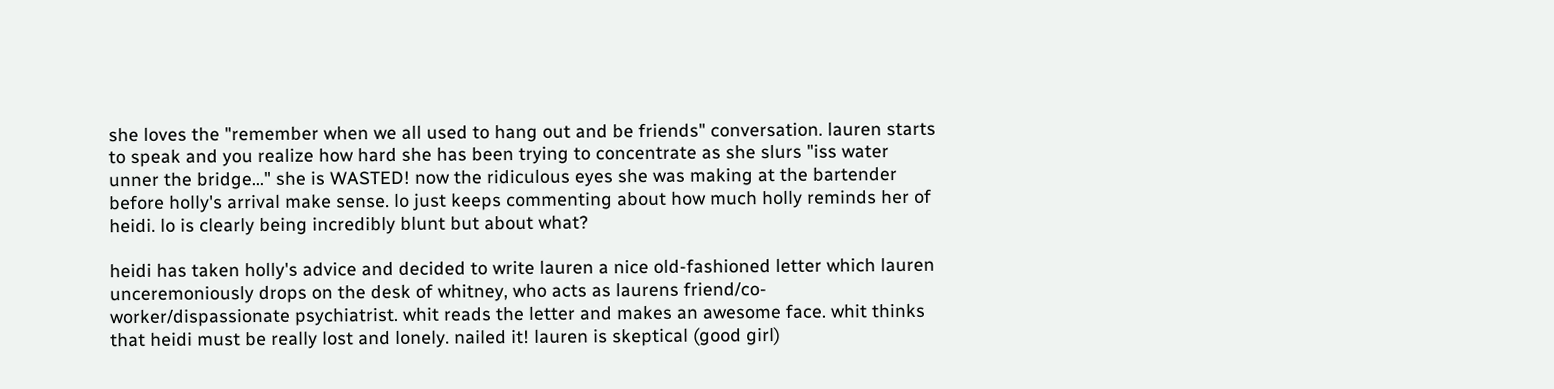she loves the "remember when we all used to hang out and be friends" conversation. lauren starts to speak and you realize how hard she has been trying to concentrate as she slurs "iss water unner the bridge..." she is WASTED! now the ridiculous eyes she was making at the bartender before holly's arrival make sense. lo just keeps commenting about how much holly reminds her of heidi. lo is clearly being incredibly blunt but about what?

heidi has taken holly's advice and decided to write lauren a nice old-fashioned letter which lauren unceremoniously drops on the desk of whitney, who acts as laurens friend/co-worker/dispassionate psychiatrist. whit reads the letter and makes an awesome face. whit thinks that heidi must be really lost and lonely. nailed it! lauren is skeptical (good girl)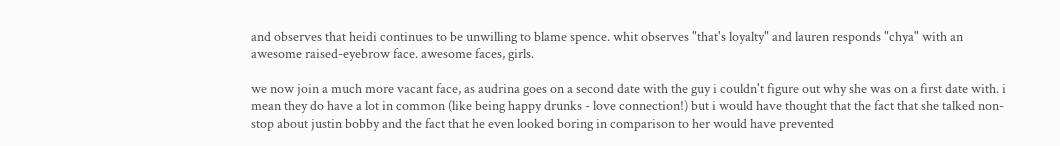and observes that heidi continues to be unwilling to blame spence. whit observes "that's loyalty" and lauren responds "chya" with an awesome raised-eyebrow face. awesome faces, girls.

we now join a much more vacant face, as audrina goes on a second date with the guy i couldn't figure out why she was on a first date with. i mean they do have a lot in common (like being happy drunks - love connection!) but i would have thought that the fact that she talked non-stop about justin bobby and the fact that he even looked boring in comparison to her would have prevented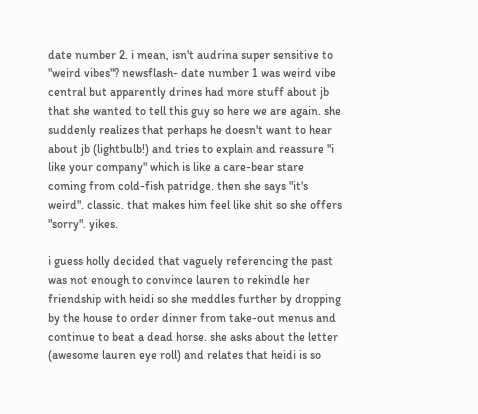date number 2. i mean, isn't audrina super sensitive to "weird vibes"? newsflash- date number 1 was weird vibe central but apparently drines had more stuff about jb that she wanted to tell this guy so here we are again. she suddenly realizes that perhaps he doesn't want to hear about jb (lightbulb!) and tries to explain and reassure "i like your company" which is like a care-bear stare coming from cold-fish patridge. then she says "it's weird". classic. that makes him feel like shit so she offers "sorry". yikes.

i guess holly decided that vaguely referencing the past was not enough to convince lauren to rekindle her friendship with heidi so she meddles further by dropping by the house to order dinner from take-out menus and continue to beat a dead horse. she asks about the letter (awesome lauren eye roll) and relates that heidi is so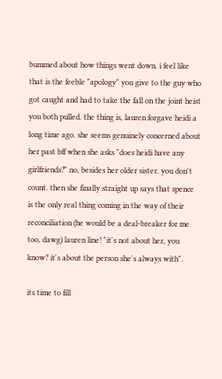bummed about how things went down. i feel like that is the feeble "apology" you give to the guy who got caught and had to take the fall on the joint heist you both pulled. the thing is, lauren forgave heidi a long time ago. she seems genuinely concerned about her past bff when she asks "does heidi have any girlfriends?" no, besides her older sister. you don't count. then she finally straight up says that spence is the only real thing coming in the way of their reconciliation (he would be a deal-breaker for me too, dawg) lauren line! "it's not about her, you know? it's about the person she's always with".

its time to fill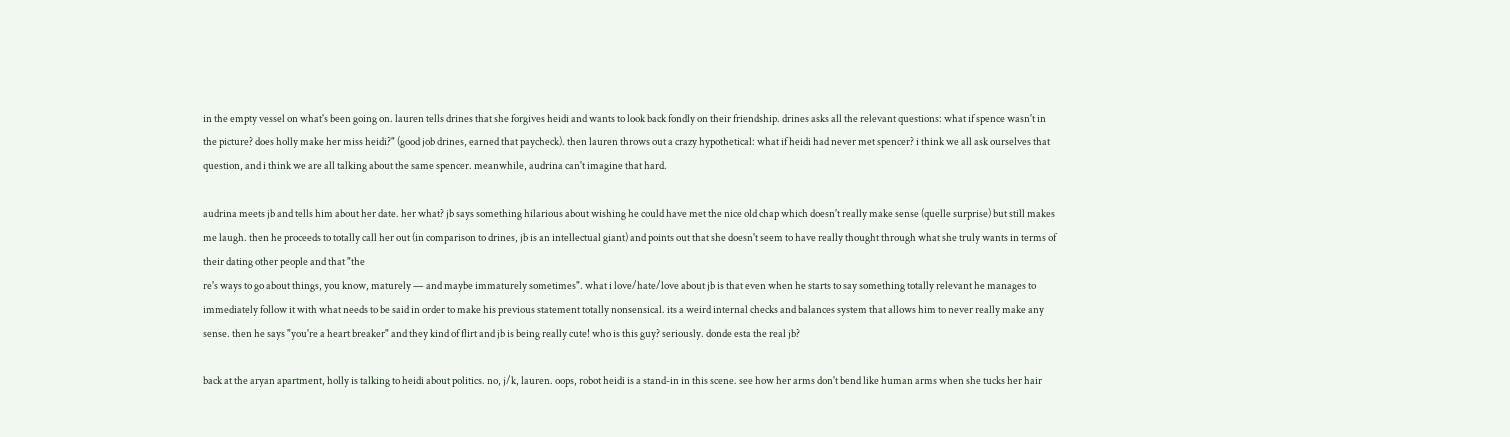in the empty vessel on what's been going on. lauren tells drines that she forgives heidi and wants to look back fondly on their friendship. drines asks all the relevant questions: what if spence wasn't in the picture? does holly make her miss heidi?" (good job drines, earned that paycheck). then lauren throws out a crazy hypothetical: what if heidi had never met spencer? i think we all ask ourselves that question, and i think we are all talking about the same spencer. meanwhile, audrina can't imagine that hard.

audrina meets jb and tells him about her date. her what? jb says something hilarious about wishing he could have met the nice old chap which doesn't really make sense (quelle surprise) but still makes me laugh. then he proceeds to totally call her out (in comparison to drines, jb is an intellectual giant) and points out that she doesn't seem to have really thought through what she truly wants in terms of their dating other people and that "the
re's ways to go about things, you know, maturely — and maybe immaturely sometimes". what i love/hate/love about jb is that even when he starts to say something totally relevant he manages to immediately follow it with what needs to be said in order to make his previous statement totally nonsensical. its a weird internal checks and balances system that allows him to never really make any sense. then he says "you're a heart breaker" and they kind of flirt and jb is being really cute! who is this guy? seriously. donde esta the real jb?

back at the aryan apartment, holly is talking to heidi about politics. no, j/k, lauren. oops, robot heidi is a stand-in in this scene. see how her arms don't bend like human arms when she tucks her hair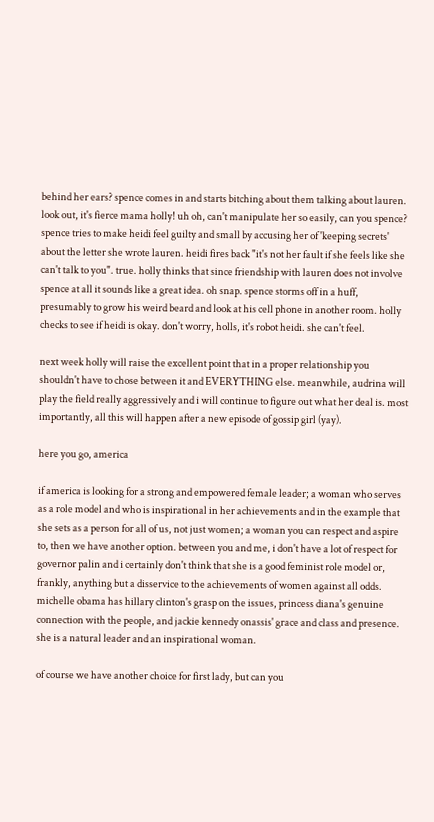behind her ears? spence comes in and starts bitching about them talking about lauren. look out, it's fierce mama holly! uh oh, can't manipulate her so easily, can you spence? spence tries to make heidi feel guilty and small by accusing her of 'keeping secrets' about the letter she wrote lauren. heidi fires back "it's not her fault if she feels like she can't talk to you". true. holly thinks that since friendship with lauren does not involve spence at all it sounds like a great idea. oh snap. spence storms off in a huff, presumably to grow his weird beard and look at his cell phone in another room. holly checks to see if heidi is okay. don't worry, holls, it's robot heidi. she can't feel.

next week holly will raise the excellent point that in a proper relationship you shouldn't have to chose between it and EVERYTHING else. meanwhile, audrina will play the field really aggressively and i will continue to figure out what her deal is. most importantly, all this will happen after a new episode of gossip girl (yay).

here you go, america

if america is looking for a strong and empowered female leader; a woman who serves as a role model and who is inspirational in her achievements and in the example that she sets as a person for all of us, not just women; a woman you can respect and aspire to, then we have another option. between you and me, i don't have a lot of respect for governor palin and i certainly don't think that she is a good feminist role model or, frankly, anything but a disservice to the achievements of women against all odds. michelle obama has hillary clinton's grasp on the issues, princess diana's genuine connection with the people, and jackie kennedy onassis' grace and class and presence. she is a natural leader and an inspirational woman.

of course we have another choice for first lady, but can you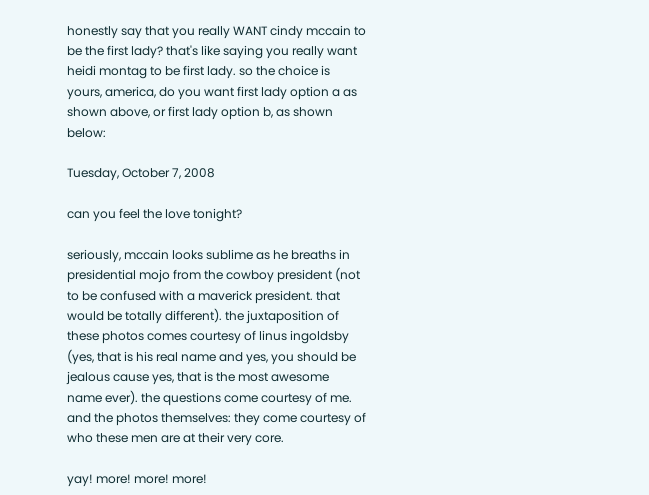honestly say that you really WANT cindy mccain to be the first lady? that's like saying you really want heidi montag to be first lady. so the choice is yours, america, do you want first lady option a as shown above, or first lady option b, as shown below:

Tuesday, October 7, 2008

can you feel the love tonight?

seriously, mccain looks sublime as he breaths in presidential mojo from the cowboy president (not to be confused with a maverick president. that would be totally different). the juxtaposition of these photos comes courtesy of linus ingoldsby (yes, that is his real name and yes, you should be jealous cause yes, that is the most awesome name ever). the questions come courtesy of me. and the photos themselves: they come courtesy of who these men are at their very core.

yay! more! more! more!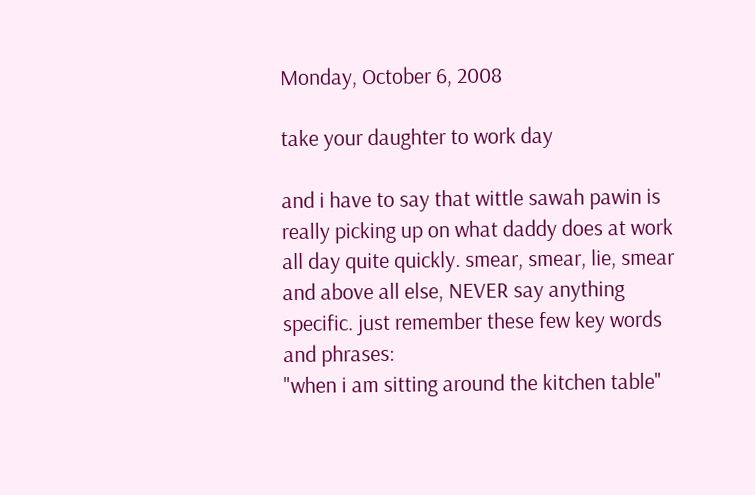Monday, October 6, 2008

take your daughter to work day

and i have to say that wittle sawah pawin is really picking up on what daddy does at work all day quite quickly. smear, smear, lie, smear and above all else, NEVER say anything specific. just remember these few key words and phrases:
"when i am sitting around the kitchen table"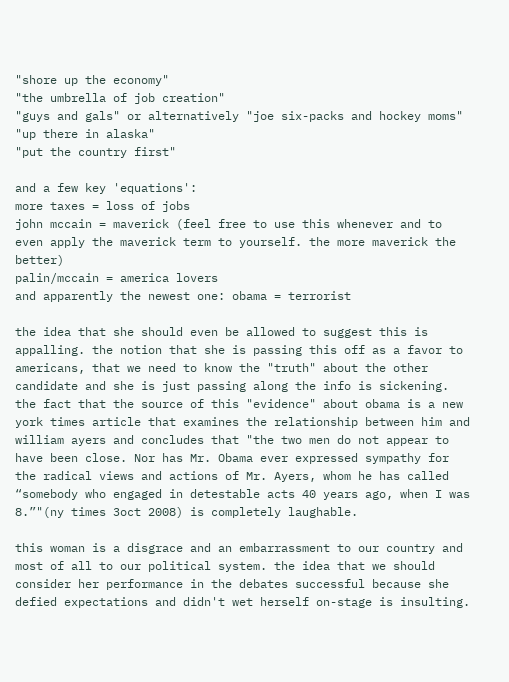"shore up the economy"
"the umbrella of job creation"
"guys and gals" or alternatively "joe six-packs and hockey moms"
"up there in alaska"
"put the country first"

and a few key 'equations':
more taxes = loss of jobs
john mccain = maverick (feel free to use this whenever and to even apply the maverick term to yourself. the more maverick the better)
palin/mccain = america lovers
and apparently the newest one: obama = terrorist

the idea that she should even be allowed to suggest this is appalling. the notion that she is passing this off as a favor to americans, that we need to know the "truth" about the other candidate and she is just passing along the info is sickening. the fact that the source of this "evidence" about obama is a new york times article that examines the relationship between him and william ayers and concludes that "the two men do not appear to have been close. Nor has Mr. Obama ever expressed sympathy for the radical views and actions of Mr. Ayers, whom he has called “somebody who engaged in detestable acts 40 years ago, when I was 8.”"(ny times 3oct 2008) is completely laughable.

this woman is a disgrace and an embarrassment to our country and most of all to our political system. the idea that we should consider her performance in the debates successful because she defied expectations and didn't wet herself on-stage is insulting.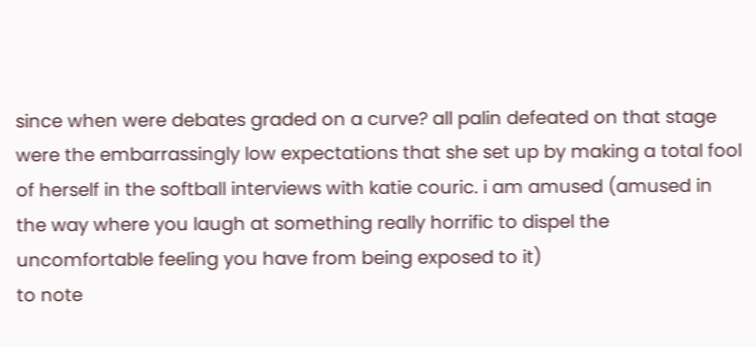since when were debates graded on a curve? all palin defeated on that stage were the embarrassingly low expectations that she set up by making a total fool of herself in the softball interviews with katie couric. i am amused (amused in the way where you laugh at something really horrific to dispel the uncomfortable feeling you have from being exposed to it)
to note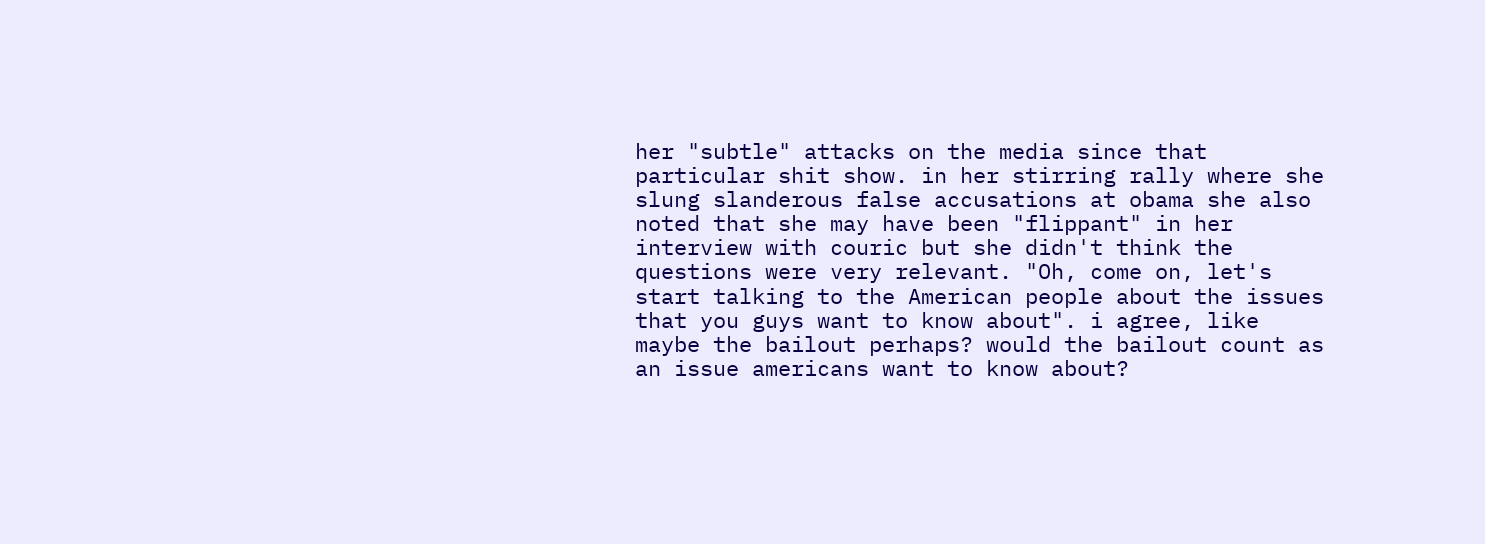her "subtle" attacks on the media since that particular shit show. in her stirring rally where she slung slanderous false accusations at obama she also noted that she may have been "flippant" in her interview with couric but she didn't think the questions were very relevant. "Oh, come on, let's start talking to the American people about the issues that you guys want to know about". i agree, like maybe the bailout perhaps? would the bailout count as an issue americans want to know about?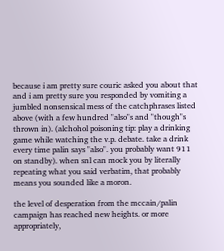because i am pretty sure couric asked you about that and i am pretty sure you responded by vomiting a jumbled nonsensical mess of the catchphrases listed above (with a few hundred "also"s and "though"s thrown in). (alchohol poisoning tip: play a drinking game while watching the v.p. debate. take a drink every time palin says "also". you probably want 911 on standby). when snl can mock you by literally repeating what you said verbatim, that probably means you sounded like a moron.

the level of desperation from the mccain/palin campaign has reached new heights. or more appropriately,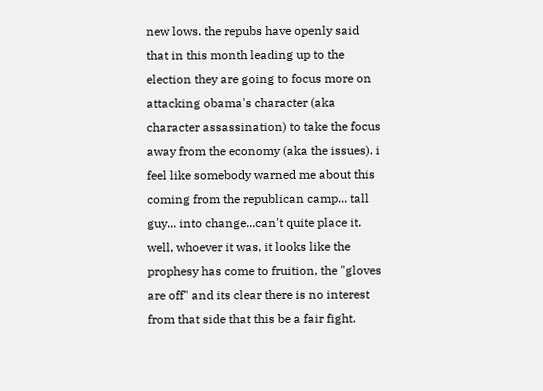new lows. the repubs have openly said that in this month leading up to the election they are going to focus more on attacking obama's character (aka character assassination) to take the focus away from the economy (aka the issues). i feel like somebody warned me about this coming from the republican camp... tall guy... into change...can't quite place it. well, whoever it was, it looks like the prophesy has come to fruition, the "gloves are off" and its clear there is no interest from that side that this be a fair fight.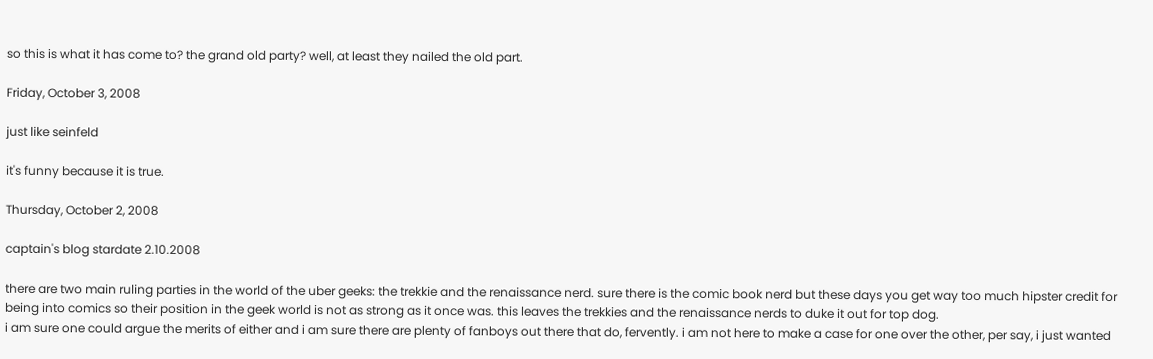so this is what it has come to? the grand old party? well, at least they nailed the old part.

Friday, October 3, 2008

just like seinfeld

it's funny because it is true.

Thursday, October 2, 2008

captain's blog stardate 2.10.2008

there are two main ruling parties in the world of the uber geeks: the trekkie and the renaissance nerd. sure there is the comic book nerd but these days you get way too much hipster credit for being into comics so their position in the geek world is not as strong as it once was. this leaves the trekkies and the renaissance nerds to duke it out for top dog.
i am sure one could argue the merits of either and i am sure there are plenty of fanboys out there that do, fervently. i am not here to make a case for one over the other, per say, i just wanted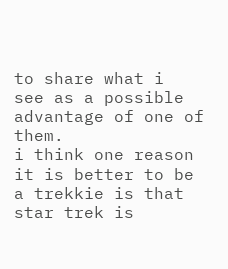to share what i
see as a possible advantage of one of them.
i think one reason it is better to be a trekkie is that star trek is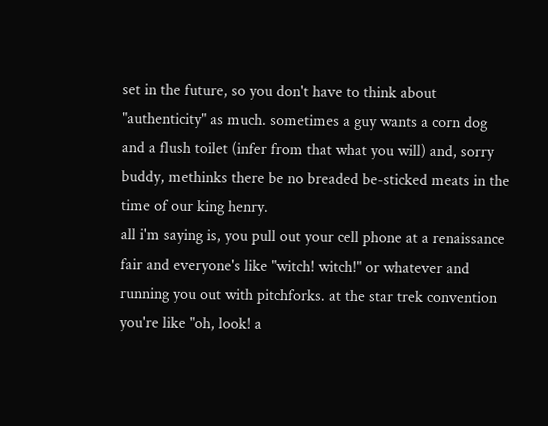set in the future, so you don't have to think about "authenticity" as much. sometimes a guy wants a corn dog and a flush toilet (infer from that what you will) and, sorry buddy, methinks there be no breaded be-sticked meats in the time of our king henry.
all i'm saying is, you pull out your cell phone at a renaissance fair and everyone's like "witch! witch!" or whatever and running you out with pitchforks. at the star trek convention you're like "oh, look! a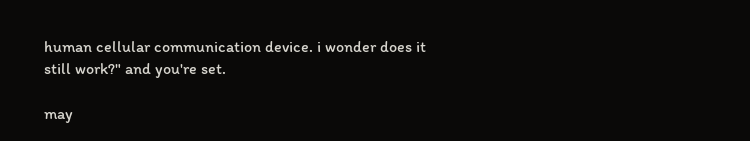human cellular communication device. i wonder does it still work?" and you're set.

may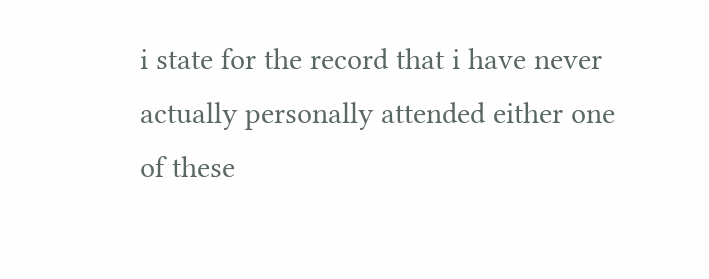i state for the record that i have never actually personally attended either one of these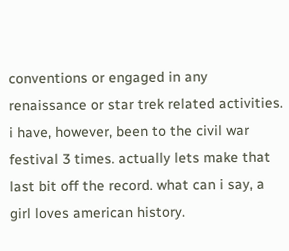conventions or engaged in any renaissance or star trek related activities. i have, however, been to the civil war festival 3 times. actually lets make that last bit off the record. what can i say, a girl loves american history.